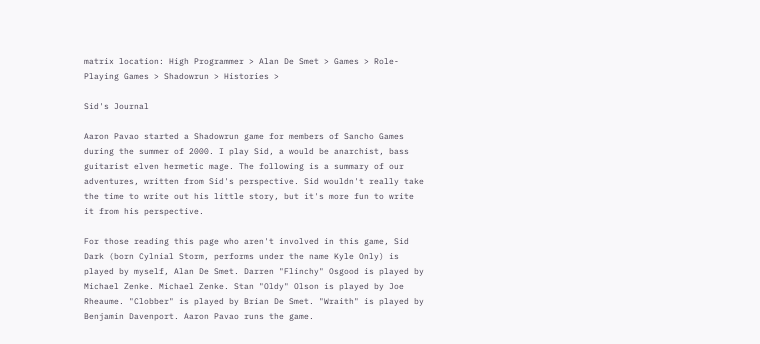matrix location: High Programmer > Alan De Smet > Games > Role-Playing Games > Shadowrun > Histories >

Sid's Journal

Aaron Pavao started a Shadowrun game for members of Sancho Games during the summer of 2000. I play Sid, a would be anarchist, bass guitarist elven hermetic mage. The following is a summary of our adventures, written from Sid's perspective. Sid wouldn't really take the time to write out his little story, but it's more fun to write it from his perspective.

For those reading this page who aren't involved in this game, Sid Dark (born Cylnial Storm, performs under the name Kyle Only) is played by myself, Alan De Smet. Darren "Flinchy" Osgood is played by Michael Zenke. Michael Zenke. Stan "Oldy" Olson is played by Joe Rheaume. "Clobber" is played by Brian De Smet. "Wraith" is played by Benjamin Davenport. Aaron Pavao runs the game.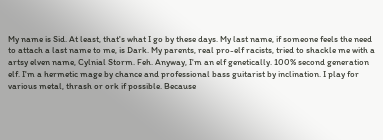My name is Sid. At least, that's what I go by these days. My last name, if someone feels the need to attach a last name to me, is Dark. My parents, real pro-elf racists, tried to shackle me with a artsy elven name, Cylnial Storm. Feh. Anyway, I'm an elf genetically. 100% second generation elf. I'm a hermetic mage by chance and professional bass guitarist by inclination. I play for various metal, thrash or ork if possible. Because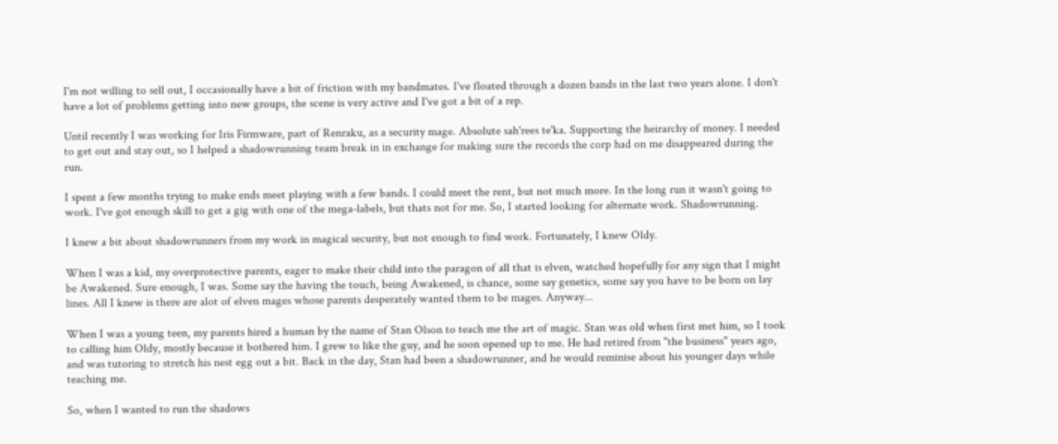I'm not willing to sell out, I occasionally have a bit of friction with my bandmates. I've floated through a dozen bands in the last two years alone. I don't have a lot of problems getting into new groups, the scene is very active and I've got a bit of a rep.

Until recently I was working for Iris Firmware, part of Renraku, as a security mage. Absolute sah'rees te'ka. Supporting the heirarchy of money. I needed to get out and stay out, so I helped a shadowrunning team break in in exchange for making sure the records the corp had on me disappeared during the run.

I spent a few months trying to make ends meet playing with a few bands. I could meet the rent, but not much more. In the long run it wasn't going to work. I've got enough skill to get a gig with one of the mega-labels, but thats not for me. So, I started looking for alternate work. Shadowrunning.

I knew a bit about shadowrunners from my work in magical security, but not enough to find work. Fortunately, I knew Oldy.

When I was a kid, my overprotective parents, eager to make their child into the paragon of all that is elven, watched hopefully for any sign that I might be Awakened. Sure enough, I was. Some say the having the touch, being Awakened, is chance, some say genetics, some say you have to be born on lay lines. All I knew is there are alot of elven mages whose parents desperately wanted them to be mages. Anyway...

When I was a young teen, my parents hired a human by the name of Stan Olson to teach me the art of magic. Stan was old when first met him, so I took to calling him Oldy, mostly because it bothered him. I grew to like the guy, and he soon opened up to me. He had retired from "the business" years ago, and was tutoring to stretch his nest egg out a bit. Back in the day, Stan had been a shadowrunner, and he would reminise about his younger days while teaching me.

So, when I wanted to run the shadows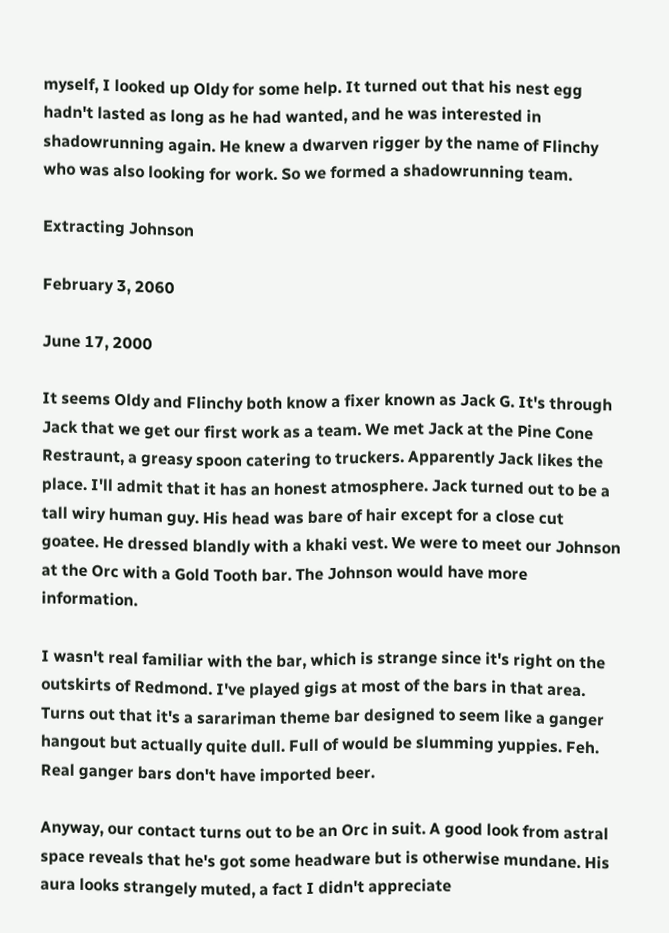myself, I looked up Oldy for some help. It turned out that his nest egg hadn't lasted as long as he had wanted, and he was interested in shadowrunning again. He knew a dwarven rigger by the name of Flinchy who was also looking for work. So we formed a shadowrunning team.

Extracting Johnson

February 3, 2060

June 17, 2000

It seems Oldy and Flinchy both know a fixer known as Jack G. It's through Jack that we get our first work as a team. We met Jack at the Pine Cone Restraunt, a greasy spoon catering to truckers. Apparently Jack likes the place. I'll admit that it has an honest atmosphere. Jack turned out to be a tall wiry human guy. His head was bare of hair except for a close cut goatee. He dressed blandly with a khaki vest. We were to meet our Johnson at the Orc with a Gold Tooth bar. The Johnson would have more information.

I wasn't real familiar with the bar, which is strange since it's right on the outskirts of Redmond. I've played gigs at most of the bars in that area. Turns out that it's a sarariman theme bar designed to seem like a ganger hangout but actually quite dull. Full of would be slumming yuppies. Feh. Real ganger bars don't have imported beer.

Anyway, our contact turns out to be an Orc in suit. A good look from astral space reveals that he's got some headware but is otherwise mundane. His aura looks strangely muted, a fact I didn't appreciate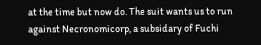at the time but now do. The suit wants us to run against Necronomicorp, a subsidary of Fuchi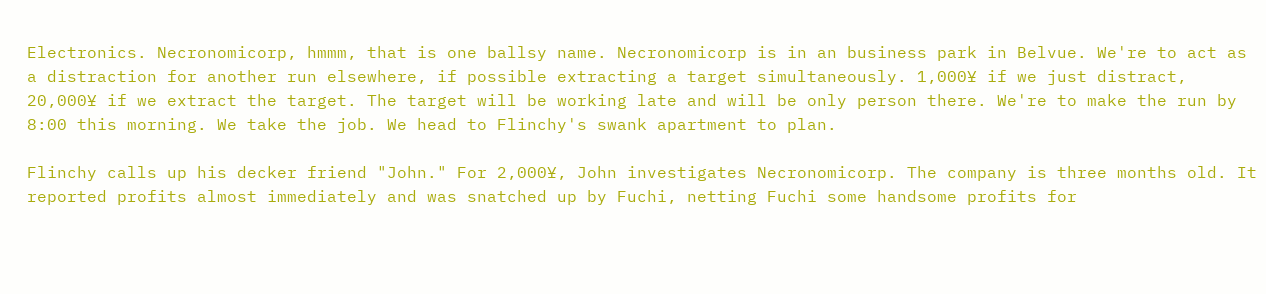Electronics. Necronomicorp, hmmm, that is one ballsy name. Necronomicorp is in an business park in Belvue. We're to act as a distraction for another run elsewhere, if possible extracting a target simultaneously. 1,000¥ if we just distract, 20,000¥ if we extract the target. The target will be working late and will be only person there. We're to make the run by 8:00 this morning. We take the job. We head to Flinchy's swank apartment to plan.

Flinchy calls up his decker friend "John." For 2,000¥, John investigates Necronomicorp. The company is three months old. It reported profits almost immediately and was snatched up by Fuchi, netting Fuchi some handsome profits for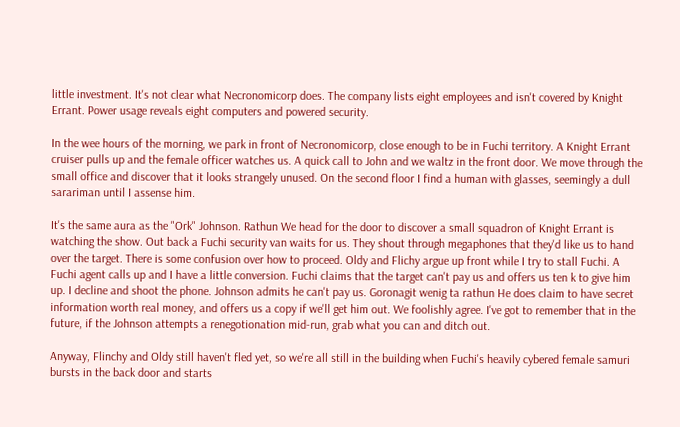little investment. It's not clear what Necronomicorp does. The company lists eight employees and isn't covered by Knight Errant. Power usage reveals eight computers and powered security.

In the wee hours of the morning, we park in front of Necronomicorp, close enough to be in Fuchi territory. A Knight Errant cruiser pulls up and the female officer watches us. A quick call to John and we waltz in the front door. We move through the small office and discover that it looks strangely unused. On the second floor I find a human with glasses, seemingly a dull sarariman until I assense him.

It's the same aura as the "Ork" Johnson. Rathun We head for the door to discover a small squadron of Knight Errant is watching the show. Out back a Fuchi security van waits for us. They shout through megaphones that they'd like us to hand over the target. There is some confusion over how to proceed. Oldy and Flichy argue up front while I try to stall Fuchi. A Fuchi agent calls up and I have a little conversion. Fuchi claims that the target can't pay us and offers us ten k to give him up. I decline and shoot the phone. Johnson admits he can't pay us. Goronagit wenig ta rathun He does claim to have secret information worth real money, and offers us a copy if we'll get him out. We foolishly agree. I've got to remember that in the future, if the Johnson attempts a renegotionation mid-run, grab what you can and ditch out.

Anyway, Flinchy and Oldy still haven't fled yet, so we're all still in the building when Fuchi's heavily cybered female samuri bursts in the back door and starts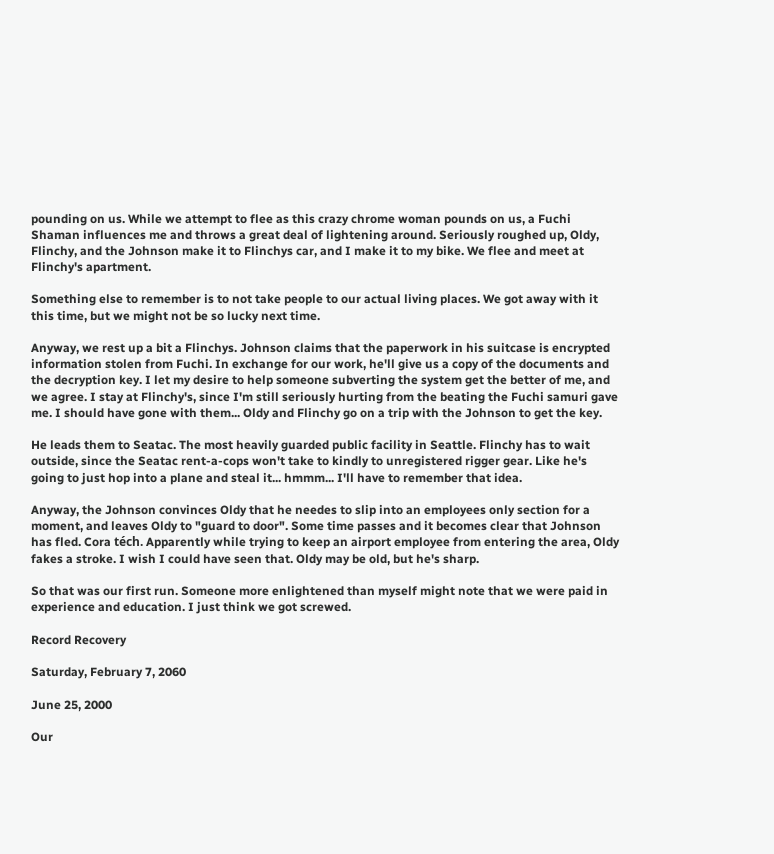pounding on us. While we attempt to flee as this crazy chrome woman pounds on us, a Fuchi Shaman influences me and throws a great deal of lightening around. Seriously roughed up, Oldy, Flinchy, and the Johnson make it to Flinchys car, and I make it to my bike. We flee and meet at Flinchy's apartment.

Something else to remember is to not take people to our actual living places. We got away with it this time, but we might not be so lucky next time.

Anyway, we rest up a bit a Flinchys. Johnson claims that the paperwork in his suitcase is encrypted information stolen from Fuchi. In exchange for our work, he'll give us a copy of the documents and the decryption key. I let my desire to help someone subverting the system get the better of me, and we agree. I stay at Flinchy's, since I'm still seriously hurting from the beating the Fuchi samuri gave me. I should have gone with them... Oldy and Flinchy go on a trip with the Johnson to get the key.

He leads them to Seatac. The most heavily guarded public facility in Seattle. Flinchy has to wait outside, since the Seatac rent-a-cops won't take to kindly to unregistered rigger gear. Like he's going to just hop into a plane and steal it... hmmm... I'll have to remember that idea.

Anyway, the Johnson convinces Oldy that he needes to slip into an employees only section for a moment, and leaves Oldy to "guard to door". Some time passes and it becomes clear that Johnson has fled. Cora téch. Apparently while trying to keep an airport employee from entering the area, Oldy fakes a stroke. I wish I could have seen that. Oldy may be old, but he's sharp.

So that was our first run. Someone more enlightened than myself might note that we were paid in experience and education. I just think we got screwed.

Record Recovery

Saturday, February 7, 2060

June 25, 2000

Our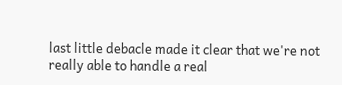last little debacle made it clear that we're not really able to handle a real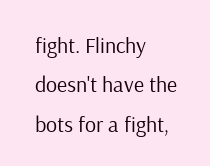fight. Flinchy doesn't have the bots for a fight,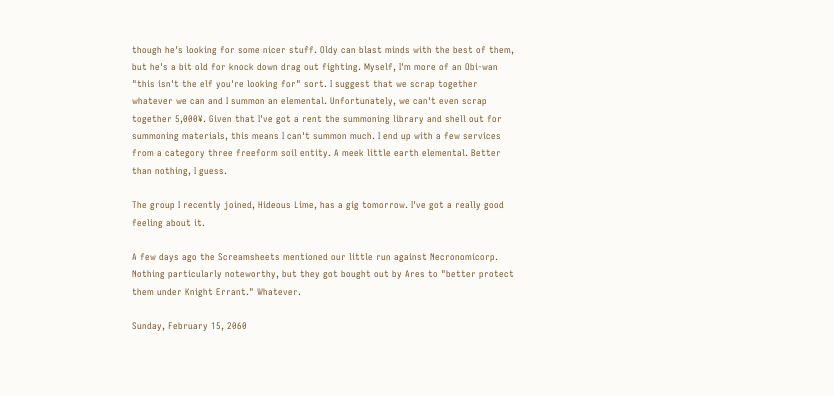though he's looking for some nicer stuff. Oldy can blast minds with the best of them, but he's a bit old for knock down drag out fighting. Myself, I'm more of an Obi-wan "this isn't the elf you're looking for" sort. I suggest that we scrap together whatever we can and I summon an elemental. Unfortunately, we can't even scrap together 5,000¥. Given that I've got a rent the summoning library and shell out for summoning materials, this means I can't summon much. I end up with a few services from a category three freeform soil entity. A meek little earth elemental. Better than nothing, I guess.

The group I recently joined, Hideous Lime, has a gig tomorrow. I've got a really good feeling about it.

A few days ago the Screamsheets mentioned our little run against Necronomicorp. Nothing particularly noteworthy, but they got bought out by Ares to "better protect them under Knight Errant." Whatever.

Sunday, February 15, 2060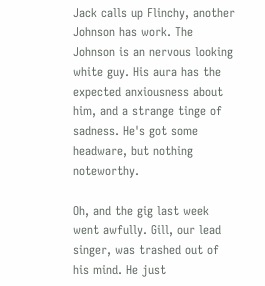Jack calls up Flinchy, another Johnson has work. The Johnson is an nervous looking white guy. His aura has the expected anxiousness about him, and a strange tinge of sadness. He's got some headware, but nothing noteworthy.

Oh, and the gig last week went awfully. Gill, our lead singer, was trashed out of his mind. He just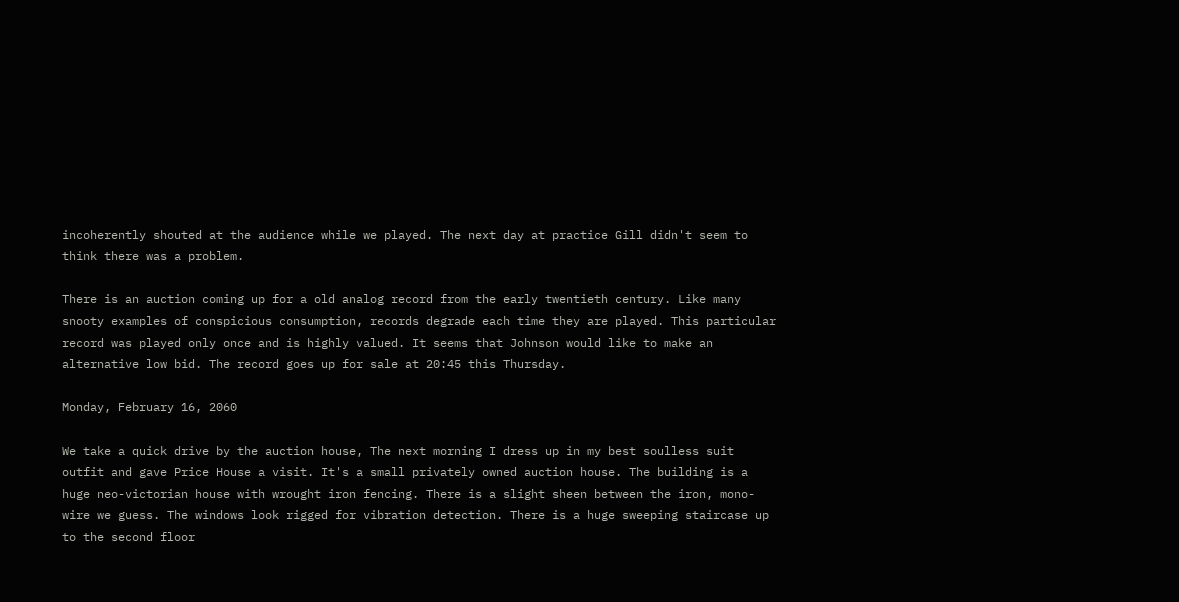incoherently shouted at the audience while we played. The next day at practice Gill didn't seem to think there was a problem.

There is an auction coming up for a old analog record from the early twentieth century. Like many snooty examples of conspicious consumption, records degrade each time they are played. This particular record was played only once and is highly valued. It seems that Johnson would like to make an alternative low bid. The record goes up for sale at 20:45 this Thursday.

Monday, February 16, 2060

We take a quick drive by the auction house, The next morning I dress up in my best soulless suit outfit and gave Price House a visit. It's a small privately owned auction house. The building is a huge neo-victorian house with wrought iron fencing. There is a slight sheen between the iron, mono-wire we guess. The windows look rigged for vibration detection. There is a huge sweeping staircase up to the second floor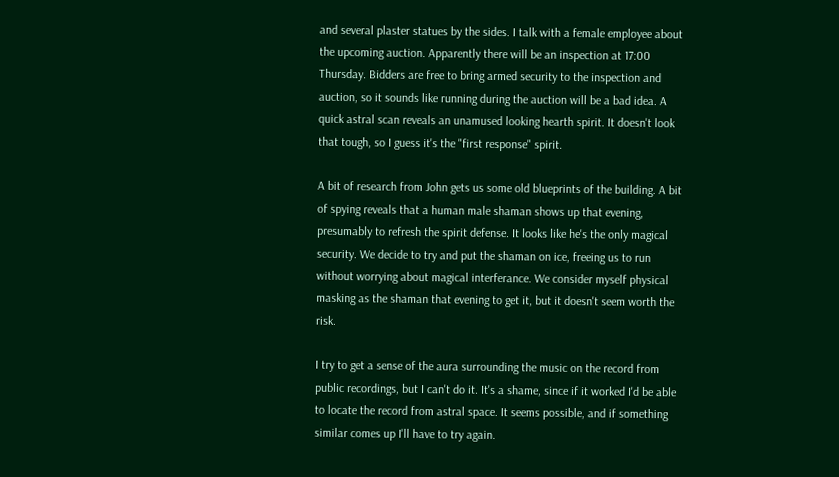and several plaster statues by the sides. I talk with a female employee about the upcoming auction. Apparently there will be an inspection at 17:00 Thursday. Bidders are free to bring armed security to the inspection and auction, so it sounds like running during the auction will be a bad idea. A quick astral scan reveals an unamused looking hearth spirit. It doesn't look that tough, so I guess it's the "first response" spirit.

A bit of research from John gets us some old blueprints of the building. A bit of spying reveals that a human male shaman shows up that evening, presumably to refresh the spirit defense. It looks like he's the only magical security. We decide to try and put the shaman on ice, freeing us to run without worrying about magical interferance. We consider myself physical masking as the shaman that evening to get it, but it doesn't seem worth the risk.

I try to get a sense of the aura surrounding the music on the record from public recordings, but I can't do it. It's a shame, since if it worked I'd be able to locate the record from astral space. It seems possible, and if something similar comes up I'll have to try again.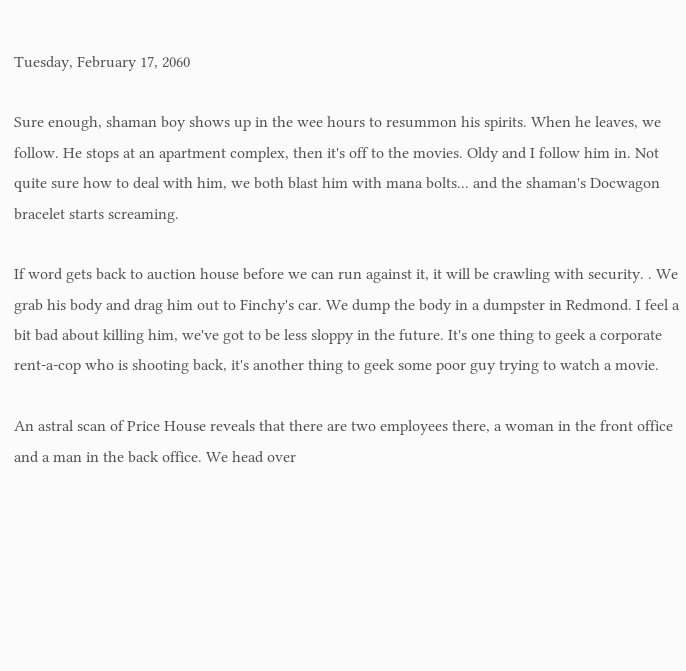Tuesday, February 17, 2060

Sure enough, shaman boy shows up in the wee hours to resummon his spirits. When he leaves, we follow. He stops at an apartment complex, then it's off to the movies. Oldy and I follow him in. Not quite sure how to deal with him, we both blast him with mana bolts... and the shaman's Docwagon bracelet starts screaming.

If word gets back to auction house before we can run against it, it will be crawling with security. . We grab his body and drag him out to Finchy's car. We dump the body in a dumpster in Redmond. I feel a bit bad about killing him, we've got to be less sloppy in the future. It's one thing to geek a corporate rent-a-cop who is shooting back, it's another thing to geek some poor guy trying to watch a movie.

An astral scan of Price House reveals that there are two employees there, a woman in the front office and a man in the back office. We head over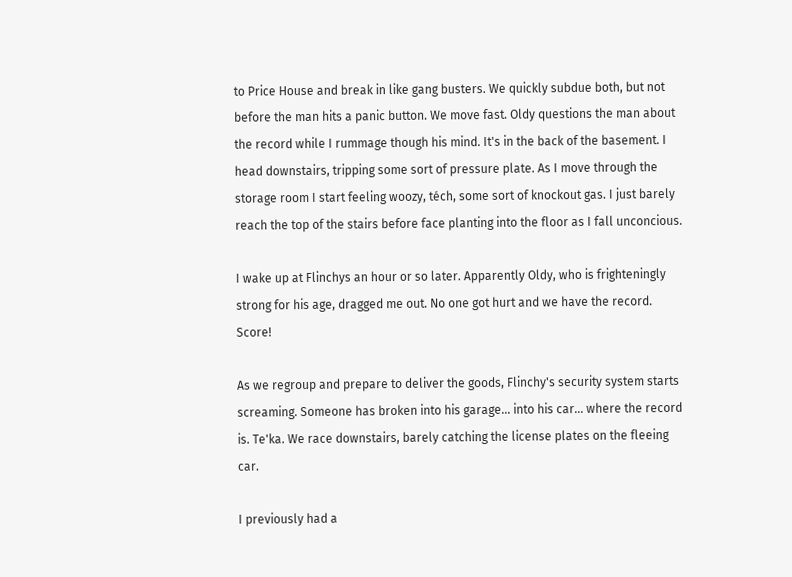to Price House and break in like gang busters. We quickly subdue both, but not before the man hits a panic button. We move fast. Oldy questions the man about the record while I rummage though his mind. It's in the back of the basement. I head downstairs, tripping some sort of pressure plate. As I move through the storage room I start feeling woozy, téch, some sort of knockout gas. I just barely reach the top of the stairs before face planting into the floor as I fall unconcious.

I wake up at Flinchys an hour or so later. Apparently Oldy, who is frighteningly strong for his age, dragged me out. No one got hurt and we have the record. Score!

As we regroup and prepare to deliver the goods, Flinchy's security system starts screaming. Someone has broken into his garage... into his car... where the record is. Te'ka. We race downstairs, barely catching the license plates on the fleeing car.

I previously had a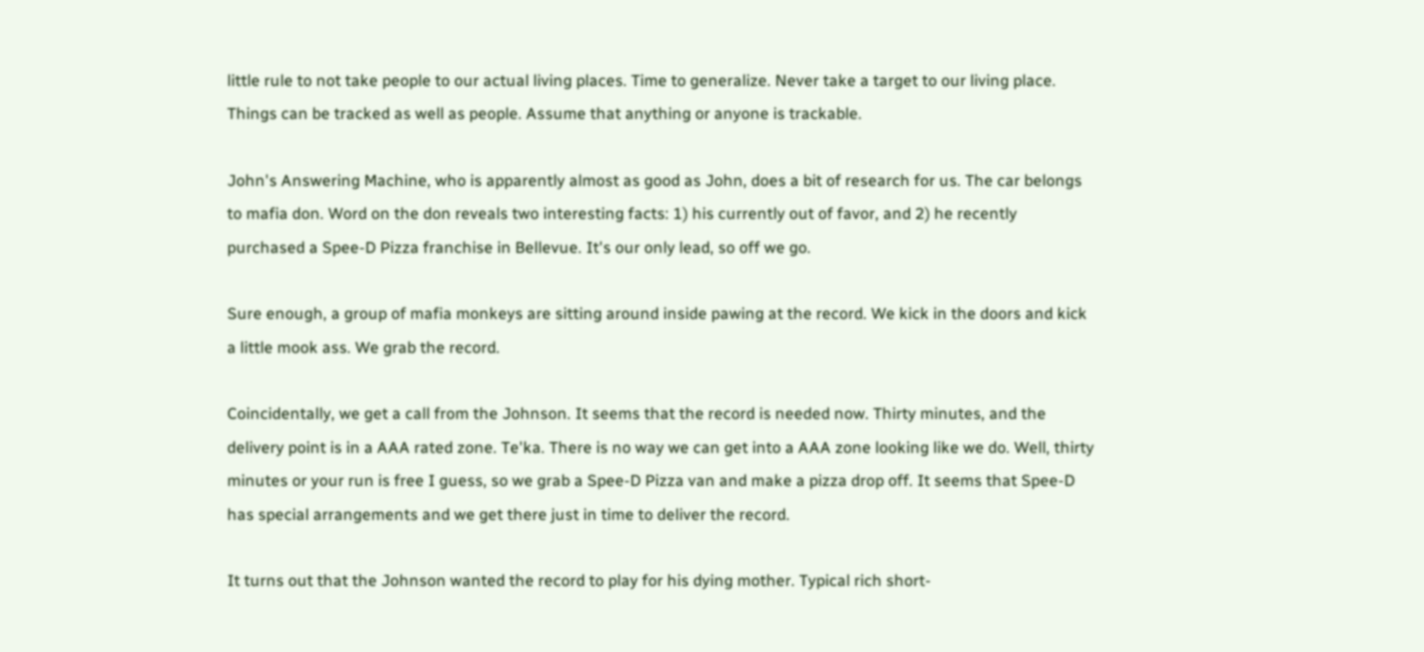little rule to not take people to our actual living places. Time to generalize. Never take a target to our living place. Things can be tracked as well as people. Assume that anything or anyone is trackable.

John's Answering Machine, who is apparently almost as good as John, does a bit of research for us. The car belongs to mafia don. Word on the don reveals two interesting facts: 1) his currently out of favor, and 2) he recently purchased a Spee-D Pizza franchise in Bellevue. It's our only lead, so off we go.

Sure enough, a group of mafia monkeys are sitting around inside pawing at the record. We kick in the doors and kick a little mook ass. We grab the record.

Coincidentally, we get a call from the Johnson. It seems that the record is needed now. Thirty minutes, and the delivery point is in a AAA rated zone. Te'ka. There is no way we can get into a AAA zone looking like we do. Well, thirty minutes or your run is free I guess, so we grab a Spee-D Pizza van and make a pizza drop off. It seems that Spee-D has special arrangements and we get there just in time to deliver the record.

It turns out that the Johnson wanted the record to play for his dying mother. Typical rich short-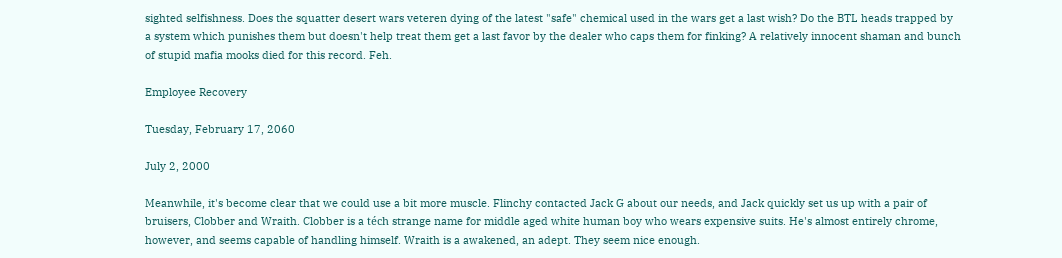sighted selfishness. Does the squatter desert wars veteren dying of the latest "safe" chemical used in the wars get a last wish? Do the BTL heads trapped by a system which punishes them but doesn't help treat them get a last favor by the dealer who caps them for finking? A relatively innocent shaman and bunch of stupid mafia mooks died for this record. Feh.

Employee Recovery

Tuesday, February 17, 2060

July 2, 2000

Meanwhile, it's become clear that we could use a bit more muscle. Flinchy contacted Jack G about our needs, and Jack quickly set us up with a pair of bruisers, Clobber and Wraith. Clobber is a téch strange name for middle aged white human boy who wears expensive suits. He's almost entirely chrome, however, and seems capable of handling himself. Wraith is a awakened, an adept. They seem nice enough.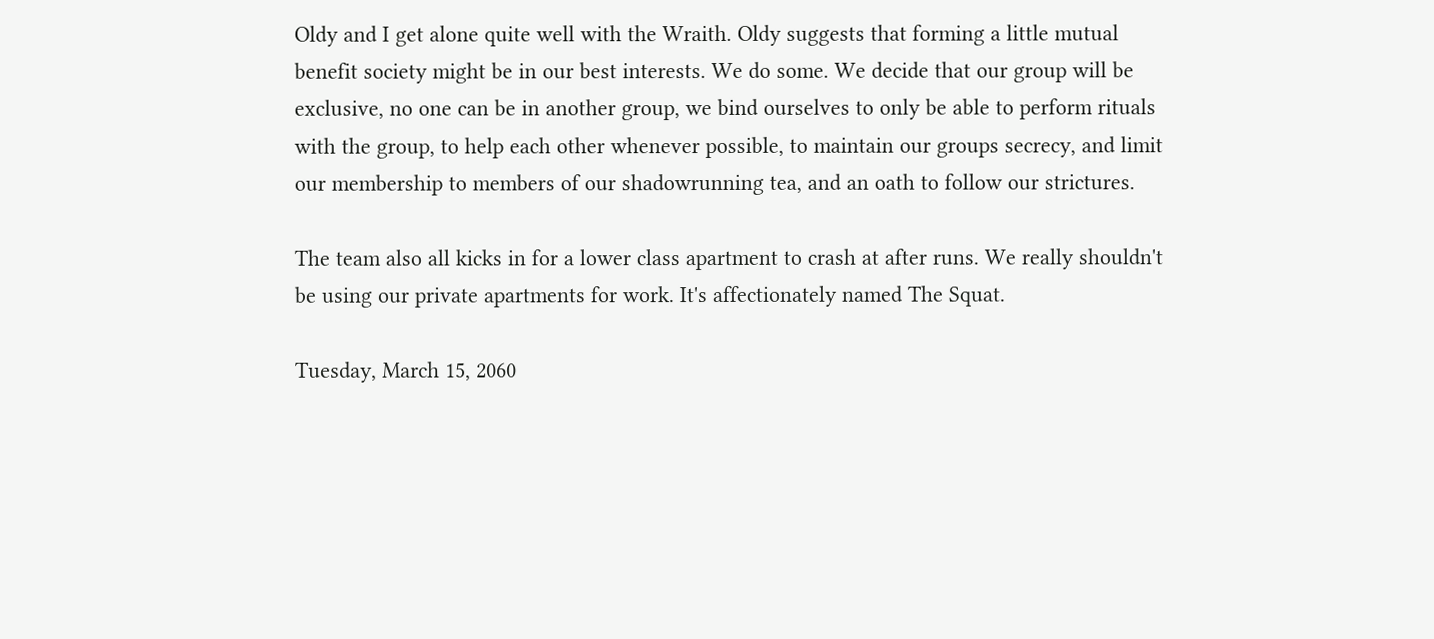Oldy and I get alone quite well with the Wraith. Oldy suggests that forming a little mutual benefit society might be in our best interests. We do some. We decide that our group will be exclusive, no one can be in another group, we bind ourselves to only be able to perform rituals with the group, to help each other whenever possible, to maintain our groups secrecy, and limit our membership to members of our shadowrunning tea, and an oath to follow our strictures.

The team also all kicks in for a lower class apartment to crash at after runs. We really shouldn't be using our private apartments for work. It's affectionately named The Squat.

Tuesday, March 15, 2060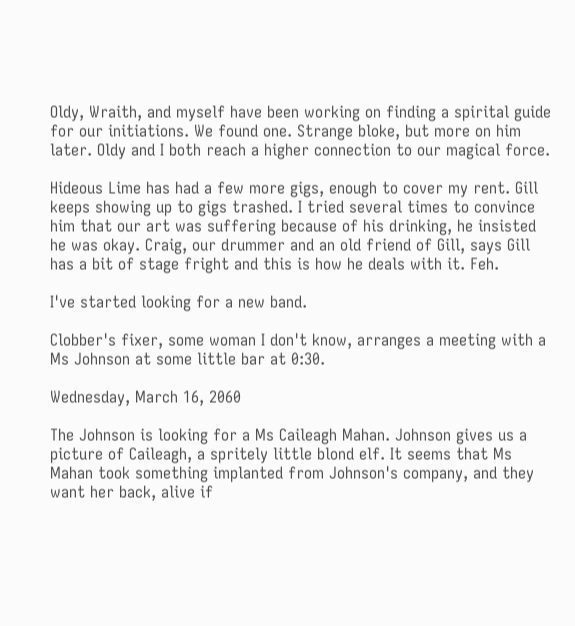Oldy, Wraith, and myself have been working on finding a spirital guide for our initiations. We found one. Strange bloke, but more on him later. Oldy and I both reach a higher connection to our magical force.

Hideous Lime has had a few more gigs, enough to cover my rent. Gill keeps showing up to gigs trashed. I tried several times to convince him that our art was suffering because of his drinking, he insisted he was okay. Craig, our drummer and an old friend of Gill, says Gill has a bit of stage fright and this is how he deals with it. Feh.

I've started looking for a new band.

Clobber's fixer, some woman I don't know, arranges a meeting with a Ms Johnson at some little bar at 0:30.

Wednesday, March 16, 2060

The Johnson is looking for a Ms Caileagh Mahan. Johnson gives us a picture of Caileagh, a spritely little blond elf. It seems that Ms Mahan took something implanted from Johnson's company, and they want her back, alive if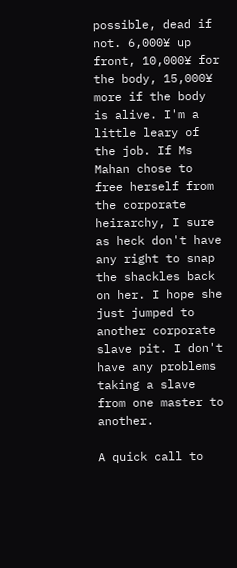possible, dead if not. 6,000¥ up front, 10,000¥ for the body, 15,000¥ more if the body is alive. I'm a little leary of the job. If Ms Mahan chose to free herself from the corporate heirarchy, I sure as heck don't have any right to snap the shackles back on her. I hope she just jumped to another corporate slave pit. I don't have any problems taking a slave from one master to another.

A quick call to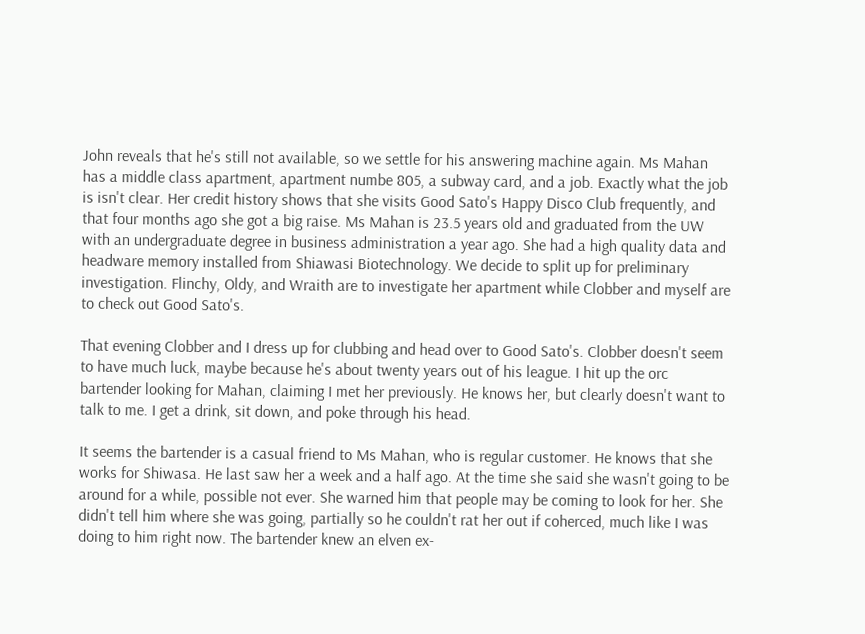John reveals that he's still not available, so we settle for his answering machine again. Ms Mahan has a middle class apartment, apartment numbe 805, a subway card, and a job. Exactly what the job is isn't clear. Her credit history shows that she visits Good Sato's Happy Disco Club frequently, and that four months ago she got a big raise. Ms Mahan is 23.5 years old and graduated from the UW with an undergraduate degree in business administration a year ago. She had a high quality data and headware memory installed from Shiawasi Biotechnology. We decide to split up for preliminary investigation. Flinchy, Oldy, and Wraith are to investigate her apartment while Clobber and myself are to check out Good Sato's.

That evening Clobber and I dress up for clubbing and head over to Good Sato's. Clobber doesn't seem to have much luck, maybe because he's about twenty years out of his league. I hit up the orc bartender looking for Mahan, claiming I met her previously. He knows her, but clearly doesn't want to talk to me. I get a drink, sit down, and poke through his head.

It seems the bartender is a casual friend to Ms Mahan, who is regular customer. He knows that she works for Shiwasa. He last saw her a week and a half ago. At the time she said she wasn't going to be around for a while, possible not ever. She warned him that people may be coming to look for her. She didn't tell him where she was going, partially so he couldn't rat her out if coherced, much like I was doing to him right now. The bartender knew an elven ex-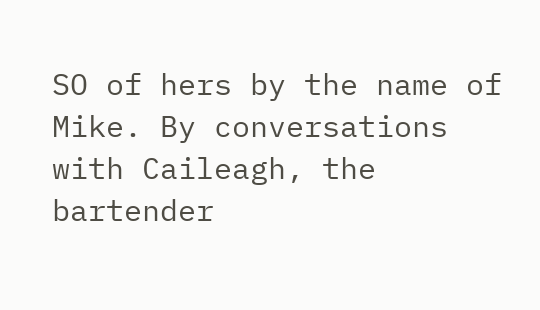SO of hers by the name of Mike. By conversations with Caileagh, the bartender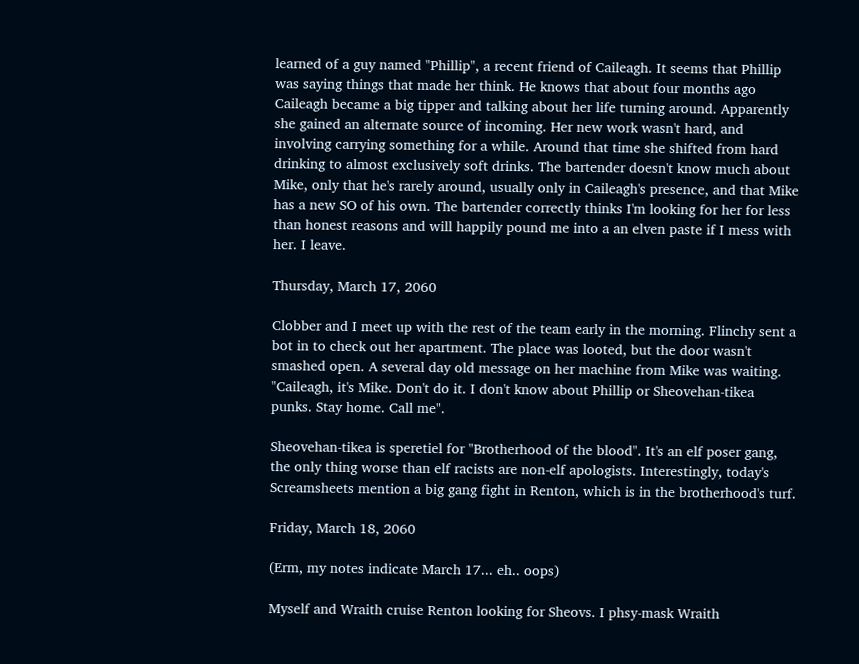learned of a guy named "Phillip", a recent friend of Caileagh. It seems that Phillip was saying things that made her think. He knows that about four months ago Caileagh became a big tipper and talking about her life turning around. Apparently she gained an alternate source of incoming. Her new work wasn't hard, and involving carrying something for a while. Around that time she shifted from hard drinking to almost exclusively soft drinks. The bartender doesn't know much about Mike, only that he's rarely around, usually only in Caileagh's presence, and that Mike has a new SO of his own. The bartender correctly thinks I'm looking for her for less than honest reasons and will happily pound me into a an elven paste if I mess with her. I leave.

Thursday, March 17, 2060

Clobber and I meet up with the rest of the team early in the morning. Flinchy sent a bot in to check out her apartment. The place was looted, but the door wasn't smashed open. A several day old message on her machine from Mike was waiting. "Caileagh, it's Mike. Don't do it. I don't know about Phillip or Sheovehan-tikea punks. Stay home. Call me".

Sheovehan-tikea is speretiel for "Brotherhood of the blood". It's an elf poser gang, the only thing worse than elf racists are non-elf apologists. Interestingly, today's Screamsheets mention a big gang fight in Renton, which is in the brotherhood's turf.

Friday, March 18, 2060

(Erm, my notes indicate March 17... eh.. oops)

Myself and Wraith cruise Renton looking for Sheovs. I phsy-mask Wraith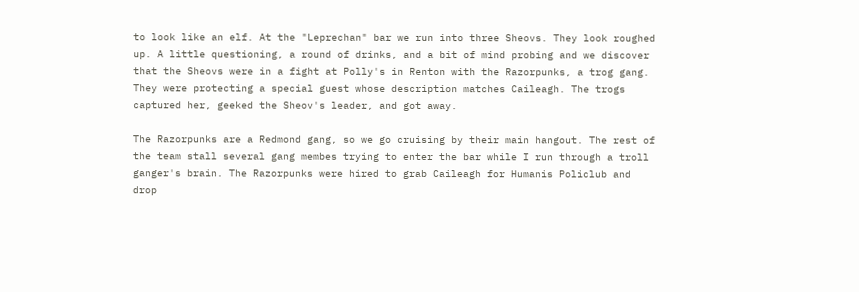to look like an elf. At the "Leprechan" bar we run into three Sheovs. They look roughed up. A little questioning, a round of drinks, and a bit of mind probing and we discover that the Sheovs were in a fight at Polly's in Renton with the Razorpunks, a trog gang. They were protecting a special guest whose description matches Caileagh. The trogs captured her, geeked the Sheov's leader, and got away.

The Razorpunks are a Redmond gang, so we go cruising by their main hangout. The rest of the team stall several gang membes trying to enter the bar while I run through a troll ganger's brain. The Razorpunks were hired to grab Caileagh for Humanis Policlub and drop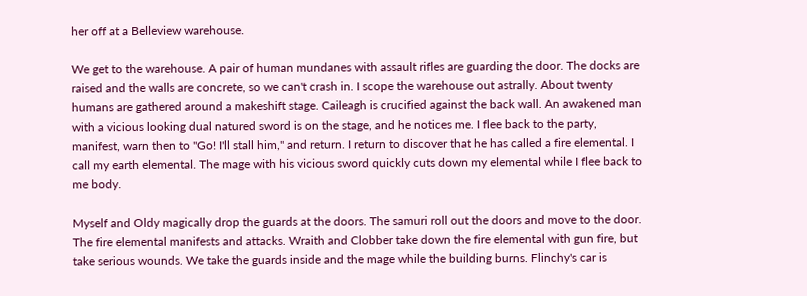her off at a Belleview warehouse.

We get to the warehouse. A pair of human mundanes with assault rifles are guarding the door. The docks are raised and the walls are concrete, so we can't crash in. I scope the warehouse out astrally. About twenty humans are gathered around a makeshift stage. Caileagh is crucified against the back wall. An awakened man with a vicious looking dual natured sword is on the stage, and he notices me. I flee back to the party, manifest, warn then to "Go! I'll stall him," and return. I return to discover that he has called a fire elemental. I call my earth elemental. The mage with his vicious sword quickly cuts down my elemental while I flee back to me body.

Myself and Oldy magically drop the guards at the doors. The samuri roll out the doors and move to the door. The fire elemental manifests and attacks. Wraith and Clobber take down the fire elemental with gun fire, but take serious wounds. We take the guards inside and the mage while the building burns. Flinchy's car is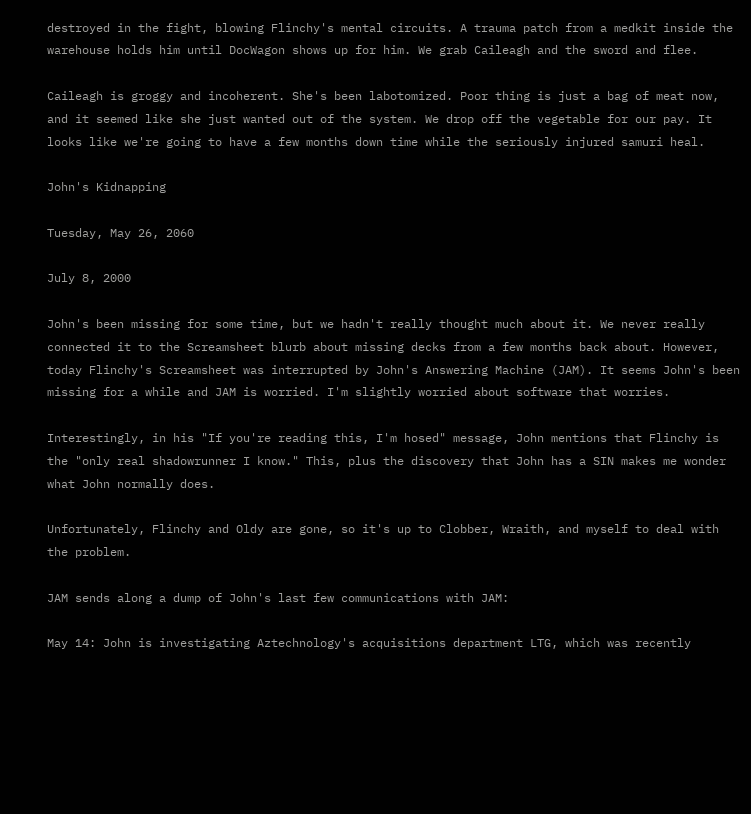destroyed in the fight, blowing Flinchy's mental circuits. A trauma patch from a medkit inside the warehouse holds him until DocWagon shows up for him. We grab Caileagh and the sword and flee.

Caileagh is groggy and incoherent. She's been labotomized. Poor thing is just a bag of meat now, and it seemed like she just wanted out of the system. We drop off the vegetable for our pay. It looks like we're going to have a few months down time while the seriously injured samuri heal.

John's Kidnapping

Tuesday, May 26, 2060

July 8, 2000

John's been missing for some time, but we hadn't really thought much about it. We never really connected it to the Screamsheet blurb about missing decks from a few months back about. However, today Flinchy's Screamsheet was interrupted by John's Answering Machine (JAM). It seems John's been missing for a while and JAM is worried. I'm slightly worried about software that worries.

Interestingly, in his "If you're reading this, I'm hosed" message, John mentions that Flinchy is the "only real shadowrunner I know." This, plus the discovery that John has a SIN makes me wonder what John normally does.

Unfortunately, Flinchy and Oldy are gone, so it's up to Clobber, Wraith, and myself to deal with the problem.

JAM sends along a dump of John's last few communications with JAM:

May 14: John is investigating Aztechnology's acquisitions department LTG, which was recently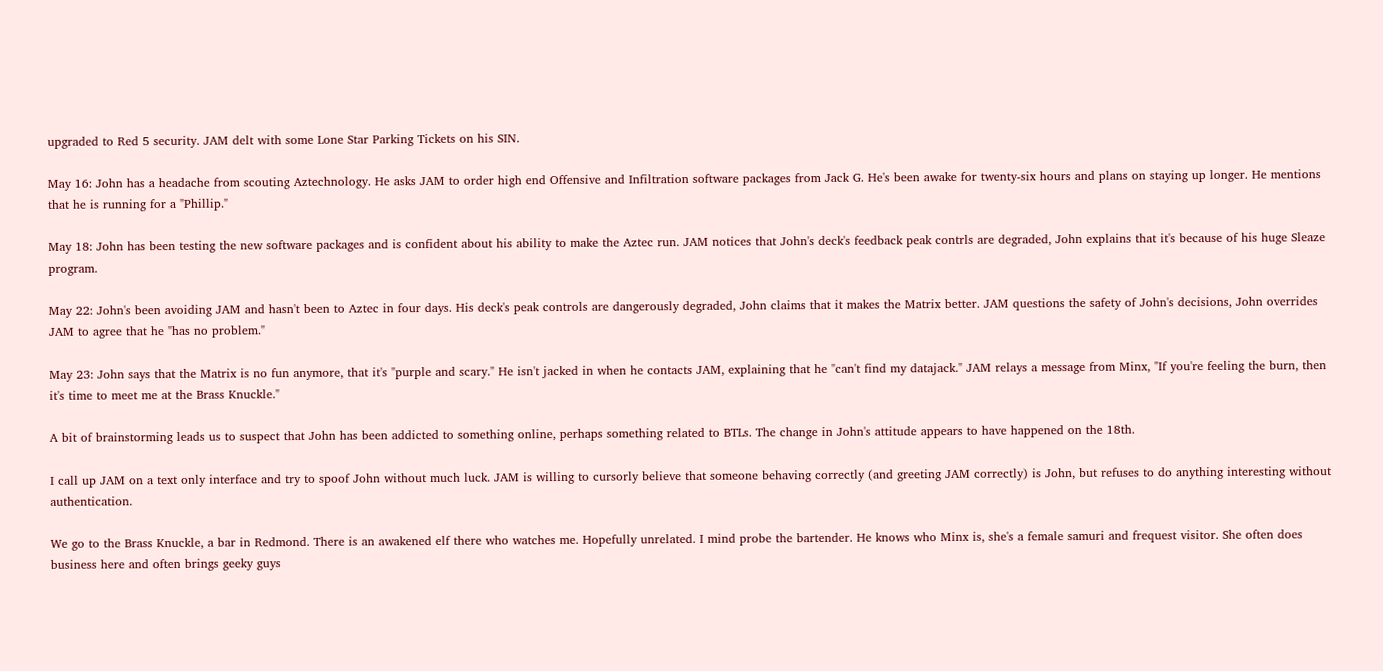upgraded to Red 5 security. JAM delt with some Lone Star Parking Tickets on his SIN.

May 16: John has a headache from scouting Aztechnology. He asks JAM to order high end Offensive and Infiltration software packages from Jack G. He's been awake for twenty-six hours and plans on staying up longer. He mentions that he is running for a "Phillip."

May 18: John has been testing the new software packages and is confident about his ability to make the Aztec run. JAM notices that John's deck's feedback peak contrls are degraded, John explains that it's because of his huge Sleaze program.

May 22: John's been avoiding JAM and hasn't been to Aztec in four days. His deck's peak controls are dangerously degraded, John claims that it makes the Matrix better. JAM questions the safety of John's decisions, John overrides JAM to agree that he "has no problem."

May 23: John says that the Matrix is no fun anymore, that it's "purple and scary." He isn't jacked in when he contacts JAM, explaining that he "can't find my datajack." JAM relays a message from Minx, "If you're feeling the burn, then it's time to meet me at the Brass Knuckle."

A bit of brainstorming leads us to suspect that John has been addicted to something online, perhaps something related to BTLs. The change in John's attitude appears to have happened on the 18th.

I call up JAM on a text only interface and try to spoof John without much luck. JAM is willing to cursorly believe that someone behaving correctly (and greeting JAM correctly) is John, but refuses to do anything interesting without authentication.

We go to the Brass Knuckle, a bar in Redmond. There is an awakened elf there who watches me. Hopefully unrelated. I mind probe the bartender. He knows who Minx is, she's a female samuri and frequest visitor. She often does business here and often brings geeky guys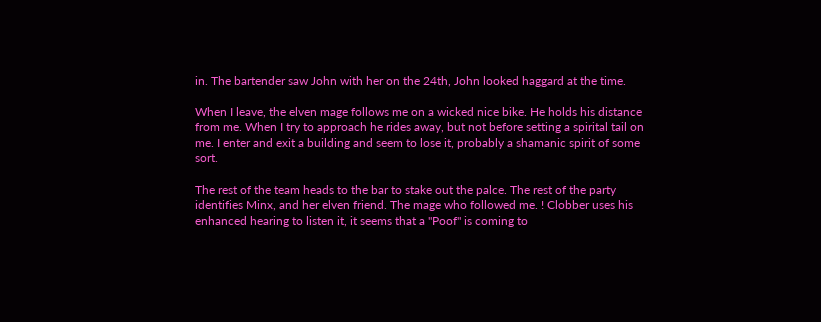in. The bartender saw John with her on the 24th, John looked haggard at the time.

When I leave, the elven mage follows me on a wicked nice bike. He holds his distance from me. When I try to approach he rides away, but not before setting a spirital tail on me. I enter and exit a building and seem to lose it, probably a shamanic spirit of some sort.

The rest of the team heads to the bar to stake out the palce. The rest of the party identifies Minx, and her elven friend. The mage who followed me. ! Clobber uses his enhanced hearing to listen it, it seems that a "Poof" is coming to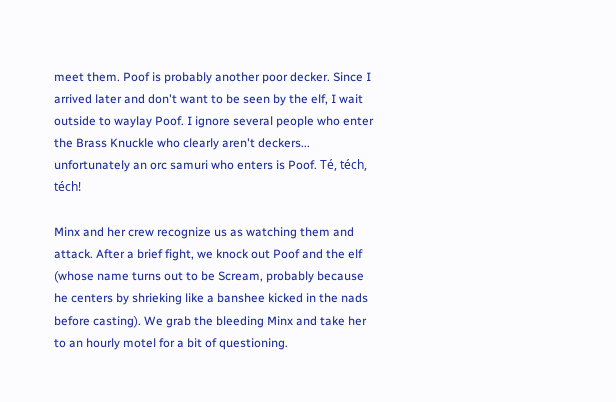meet them. Poof is probably another poor decker. Since I arrived later and don't want to be seen by the elf, I wait outside to waylay Poof. I ignore several people who enter the Brass Knuckle who clearly aren't deckers... unfortunately an orc samuri who enters is Poof. Té, téch, téch!

Minx and her crew recognize us as watching them and attack. After a brief fight, we knock out Poof and the elf (whose name turns out to be Scream, probably because he centers by shrieking like a banshee kicked in the nads before casting). We grab the bleeding Minx and take her to an hourly motel for a bit of questioning.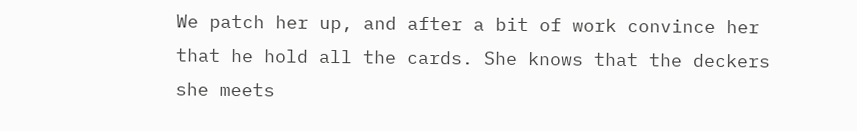We patch her up, and after a bit of work convince her that he hold all the cards. She knows that the deckers she meets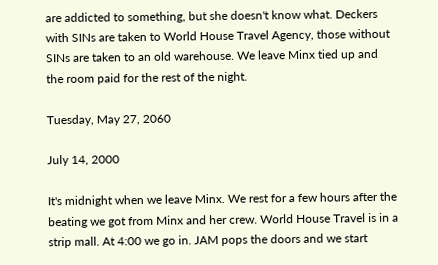are addicted to something, but she doesn't know what. Deckers with SINs are taken to World House Travel Agency, those without SINs are taken to an old warehouse. We leave Minx tied up and the room paid for the rest of the night.

Tuesday, May 27, 2060

July 14, 2000

It's midnight when we leave Minx. We rest for a few hours after the beating we got from Minx and her crew. World House Travel is in a strip mall. At 4:00 we go in. JAM pops the doors and we start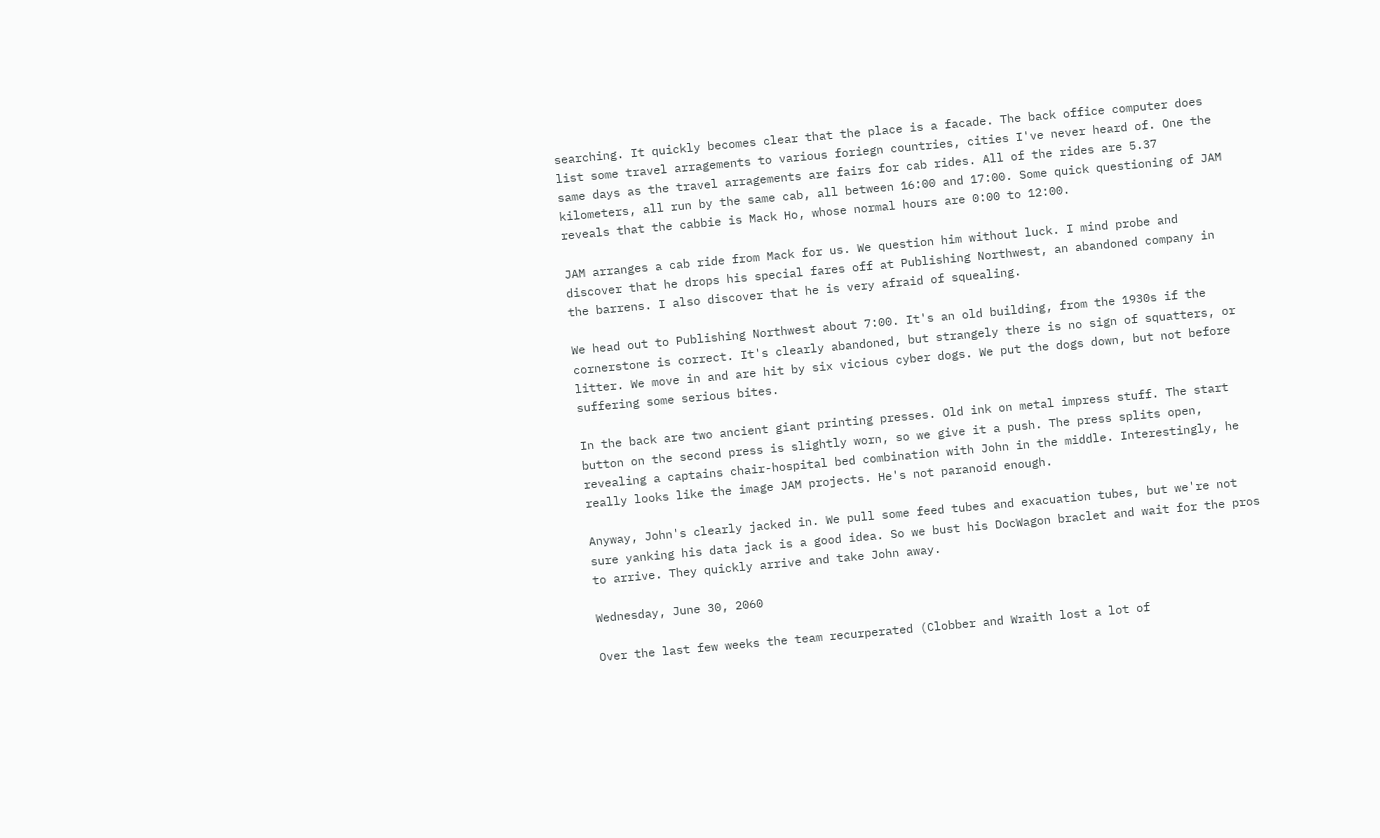searching. It quickly becomes clear that the place is a facade. The back office computer does list some travel arragements to various foriegn countries, cities I've never heard of. One the same days as the travel arragements are fairs for cab rides. All of the rides are 5.37 kilometers, all run by the same cab, all between 16:00 and 17:00. Some quick questioning of JAM reveals that the cabbie is Mack Ho, whose normal hours are 0:00 to 12:00.

JAM arranges a cab ride from Mack for us. We question him without luck. I mind probe and discover that he drops his special fares off at Publishing Northwest, an abandoned company in the barrens. I also discover that he is very afraid of squealing.

We head out to Publishing Northwest about 7:00. It's an old building, from the 1930s if the cornerstone is correct. It's clearly abandoned, but strangely there is no sign of squatters, or litter. We move in and are hit by six vicious cyber dogs. We put the dogs down, but not before suffering some serious bites.

In the back are two ancient giant printing presses. Old ink on metal impress stuff. The start button on the second press is slightly worn, so we give it a push. The press splits open, revealing a captains chair-hospital bed combination with John in the middle. Interestingly, he really looks like the image JAM projects. He's not paranoid enough.

Anyway, John's clearly jacked in. We pull some feed tubes and exacuation tubes, but we're not sure yanking his data jack is a good idea. So we bust his DocWagon braclet and wait for the pros to arrive. They quickly arrive and take John away.

Wednesday, June 30, 2060

Over the last few weeks the team recurperated (Clobber and Wraith lost a lot of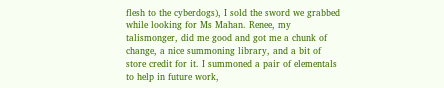flesh to the cyberdogs), I sold the sword we grabbed while looking for Ms Mahan. Renee, my talismonger, did me good and got me a chunk of change, a nice summoning library, and a bit of store credit for it. I summoned a pair of elementals to help in future work,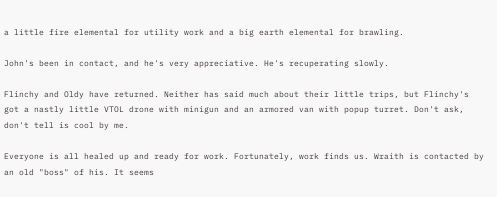a little fire elemental for utility work and a big earth elemental for brawling.

John's been in contact, and he's very appreciative. He's recuperating slowly.

Flinchy and Oldy have returned. Neither has said much about their little trips, but Flinchy's got a nastly little VTOL drone with minigun and an armored van with popup turret. Don't ask, don't tell is cool by me.

Everyone is all healed up and ready for work. Fortunately, work finds us. Wraith is contacted by an old "boss" of his. It seems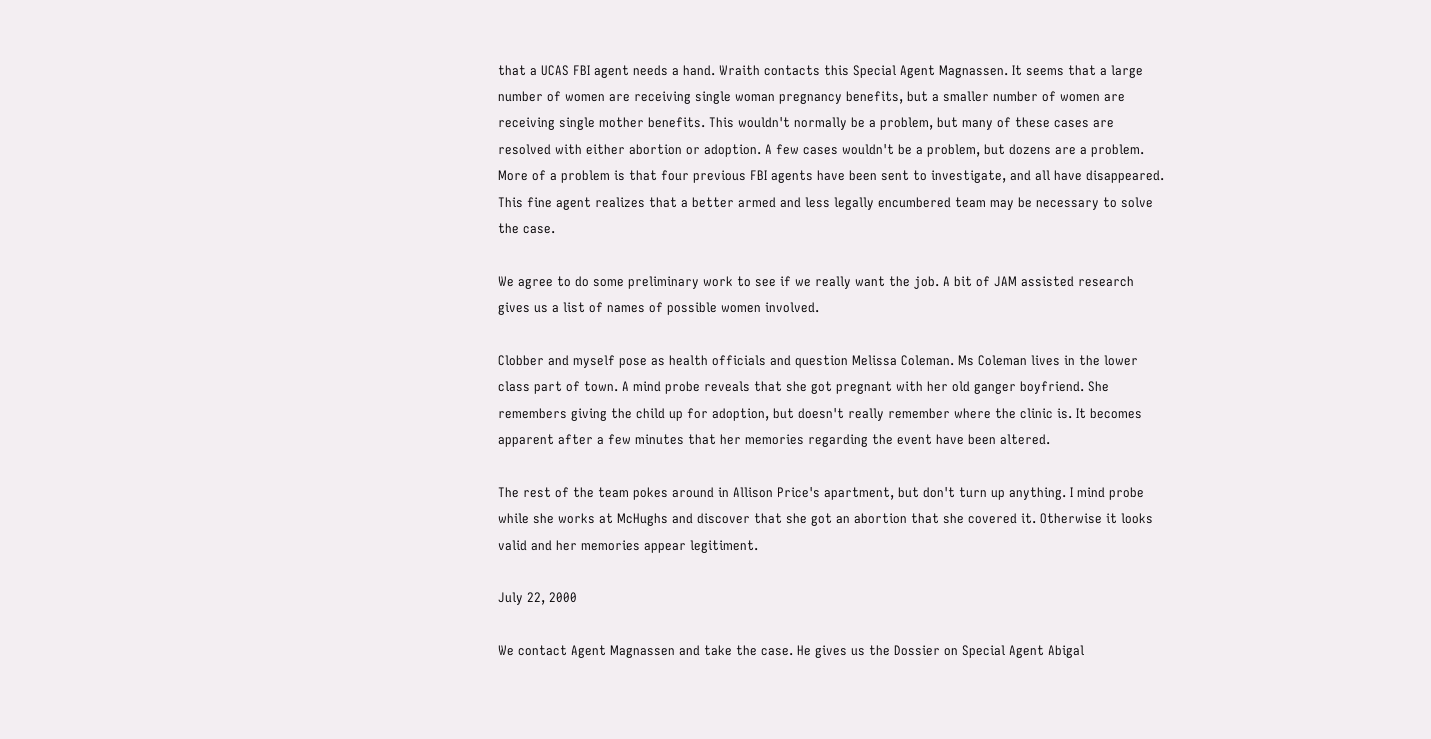that a UCAS FBI agent needs a hand. Wraith contacts this Special Agent Magnassen. It seems that a large number of women are receiving single woman pregnancy benefits, but a smaller number of women are receiving single mother benefits. This wouldn't normally be a problem, but many of these cases are resolved with either abortion or adoption. A few cases wouldn't be a problem, but dozens are a problem. More of a problem is that four previous FBI agents have been sent to investigate, and all have disappeared. This fine agent realizes that a better armed and less legally encumbered team may be necessary to solve the case.

We agree to do some preliminary work to see if we really want the job. A bit of JAM assisted research gives us a list of names of possible women involved.

Clobber and myself pose as health officials and question Melissa Coleman. Ms Coleman lives in the lower class part of town. A mind probe reveals that she got pregnant with her old ganger boyfriend. She remembers giving the child up for adoption, but doesn't really remember where the clinic is. It becomes apparent after a few minutes that her memories regarding the event have been altered.

The rest of the team pokes around in Allison Price's apartment, but don't turn up anything. I mind probe while she works at McHughs and discover that she got an abortion that she covered it. Otherwise it looks valid and her memories appear legitiment.

July 22, 2000

We contact Agent Magnassen and take the case. He gives us the Dossier on Special Agent Abigal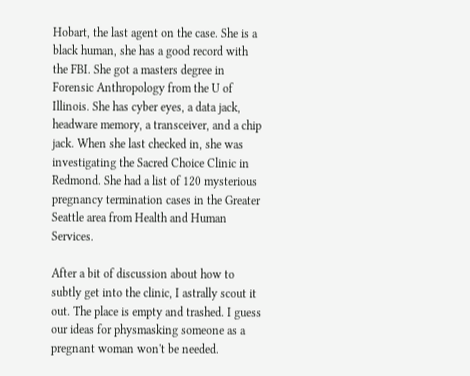Hobart, the last agent on the case. She is a black human, she has a good record with the FBI. She got a masters degree in Forensic Anthropology from the U of Illinois. She has cyber eyes, a data jack, headware memory, a transceiver, and a chip jack. When she last checked in, she was investigating the Sacred Choice Clinic in Redmond. She had a list of 120 mysterious pregnancy termination cases in the Greater Seattle area from Health and Human Services.

After a bit of discussion about how to subtly get into the clinic, I astrally scout it out. The place is empty and trashed. I guess our ideas for physmasking someone as a pregnant woman won't be needed.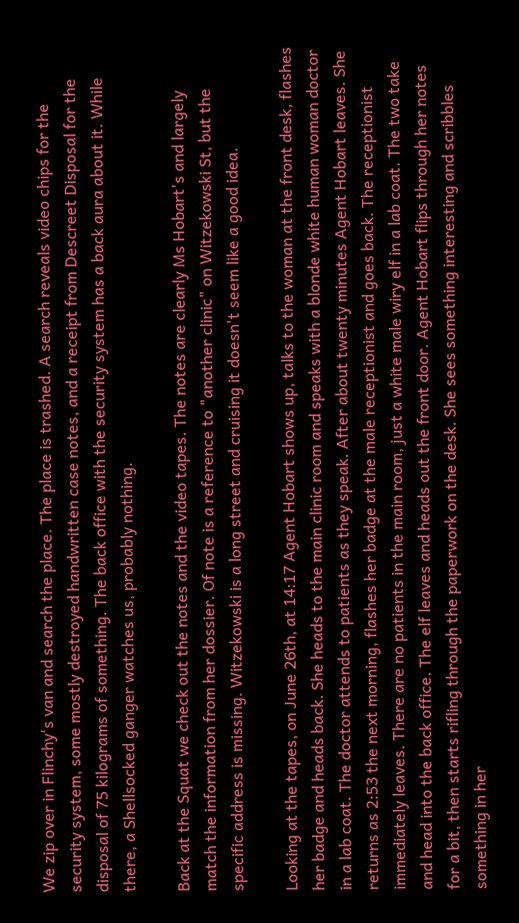We zip over in Flinchy's van and search the place. The place is trashed. A search reveals video chips for the security system, some mostly destroyed handwritten case notes, and a receipt from Descreet Disposal for the disposal of 75 kilograms of something. The back office with the security system has a back aura about it. While there, a Shellsocked ganger watches us, probably nothing.

Back at the Squat we check out the notes and the video tapes. The notes are clearly Ms Hobart's and largely match the information from her dossier. Of note is a reference to "another clinic" on Witzekowski St, but the specific address is missing. Witzekowski is a long street and cruising it doesn't seem like a good idea.

Looking at the tapes, on June 26th, at 14:17 Agent Hobart shows up, talks to the woman at the front desk, flashes her badge and heads back. She heads to the main clinic room and speaks with a blonde white human woman doctor in a lab coat. The doctor attends to patients as they speak. After about twenty minutes Agent Hobart leaves. She returns as 2:53 the next morning, flashes her badge at the male receptionist and goes back. The receptionist immediately leaves. There are no patients in the main room, just a white male wiry elf in a lab coat. The two take and head into the back office. The elf leaves and heads out the front door. Agent Hobart flips through her notes for a bit, then starts rifling through the paperwork on the desk. She sees something interesting and scribbles something in her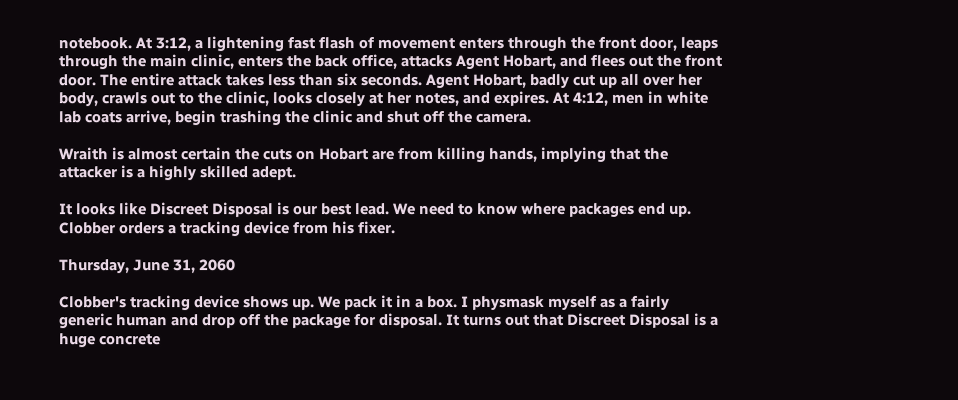notebook. At 3:12, a lightening fast flash of movement enters through the front door, leaps through the main clinic, enters the back office, attacks Agent Hobart, and flees out the front door. The entire attack takes less than six seconds. Agent Hobart, badly cut up all over her body, crawls out to the clinic, looks closely at her notes, and expires. At 4:12, men in white lab coats arrive, begin trashing the clinic and shut off the camera.

Wraith is almost certain the cuts on Hobart are from killing hands, implying that the attacker is a highly skilled adept.

It looks like Discreet Disposal is our best lead. We need to know where packages end up. Clobber orders a tracking device from his fixer.

Thursday, June 31, 2060

Clobber's tracking device shows up. We pack it in a box. I physmask myself as a fairly generic human and drop off the package for disposal. It turns out that Discreet Disposal is a huge concrete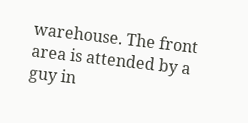warehouse. The front area is attended by a guy in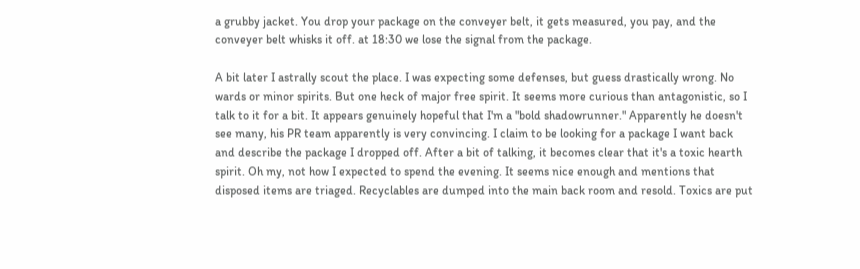a grubby jacket. You drop your package on the conveyer belt, it gets measured, you pay, and the conveyer belt whisks it off. at 18:30 we lose the signal from the package.

A bit later I astrally scout the place. I was expecting some defenses, but guess drastically wrong. No wards or minor spirits. But one heck of major free spirit. It seems more curious than antagonistic, so I talk to it for a bit. It appears genuinely hopeful that I'm a "bold shadowrunner." Apparently he doesn't see many, his PR team apparently is very convincing. I claim to be looking for a package I want back and describe the package I dropped off. After a bit of talking, it becomes clear that it's a toxic hearth spirit. Oh my, not how I expected to spend the evening. It seems nice enough and mentions that disposed items are triaged. Recyclables are dumped into the main back room and resold. Toxics are put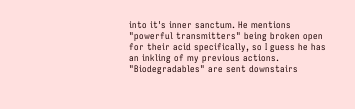into it's inner sanctum. He mentions "powerful transmitters" being broken open for their acid specifically, so I guess he has an inkling of my previous actions. "Biodegradables" are sent downstairs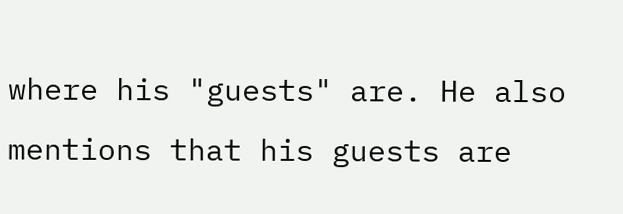where his "guests" are. He also mentions that his guests are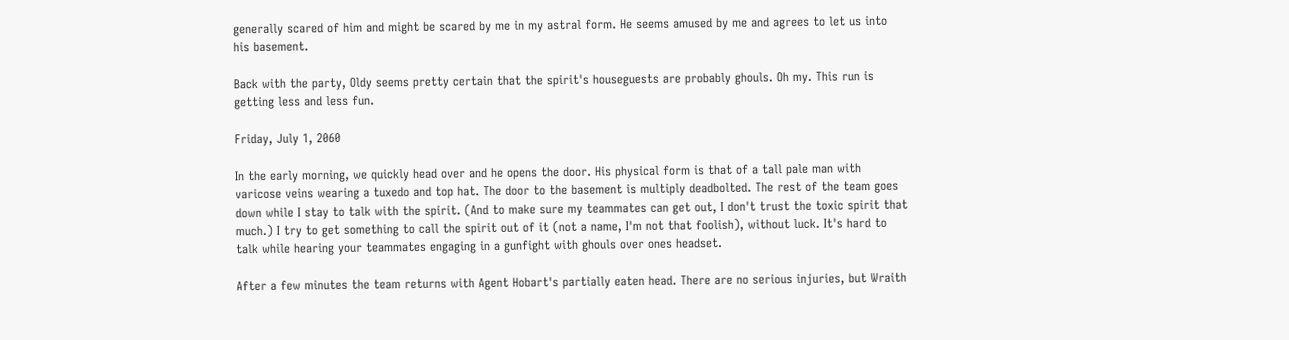generally scared of him and might be scared by me in my astral form. He seems amused by me and agrees to let us into his basement.

Back with the party, Oldy seems pretty certain that the spirit's houseguests are probably ghouls. Oh my. This run is getting less and less fun.

Friday, July 1, 2060

In the early morning, we quickly head over and he opens the door. His physical form is that of a tall pale man with varicose veins wearing a tuxedo and top hat. The door to the basement is multiply deadbolted. The rest of the team goes down while I stay to talk with the spirit. (And to make sure my teammates can get out, I don't trust the toxic spirit that much.) I try to get something to call the spirit out of it (not a name, I'm not that foolish), without luck. It's hard to talk while hearing your teammates engaging in a gunfight with ghouls over ones headset.

After a few minutes the team returns with Agent Hobart's partially eaten head. There are no serious injuries, but Wraith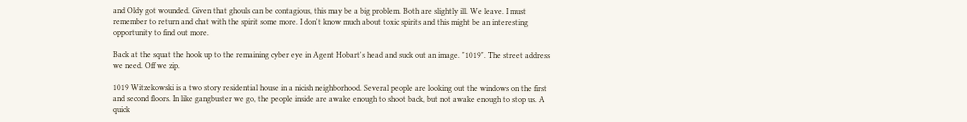and Oldy got wounded. Given that ghouls can be contagious, this may be a big problem. Both are slightly ill. We leave. I must remember to return and chat with the spirit some more. I don't know much about toxic spirits and this might be an interesting opportunity to find out more.

Back at the squat the hook up to the remaining cyber eye in Agent Hobart's head and suck out an image. "1019". The street address we need. Off we zip.

1019 Witzekowski is a two story residential house in a nicish neighborhood. Several people are looking out the windows on the first and second floors. In like gangbuster we go, the people inside are awake enough to shoot back, but not awake enough to stop us. A quick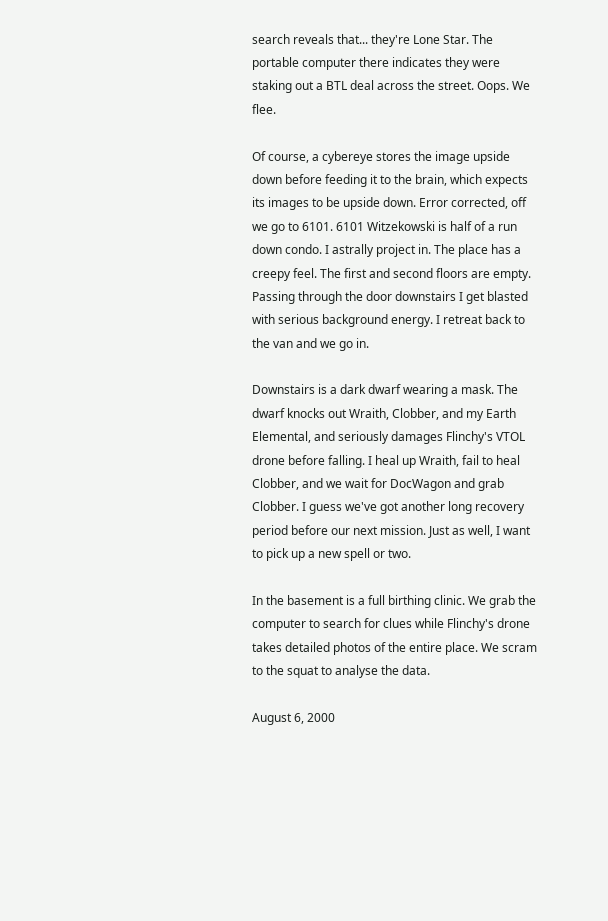search reveals that... they're Lone Star. The portable computer there indicates they were staking out a BTL deal across the street. Oops. We flee.

Of course, a cybereye stores the image upside down before feeding it to the brain, which expects its images to be upside down. Error corrected, off we go to 6101. 6101 Witzekowski is half of a run down condo. I astrally project in. The place has a creepy feel. The first and second floors are empty. Passing through the door downstairs I get blasted with serious background energy. I retreat back to the van and we go in.

Downstairs is a dark dwarf wearing a mask. The dwarf knocks out Wraith, Clobber, and my Earth Elemental, and seriously damages Flinchy's VTOL drone before falling. I heal up Wraith, fail to heal Clobber, and we wait for DocWagon and grab Clobber. I guess we've got another long recovery period before our next mission. Just as well, I want to pick up a new spell or two.

In the basement is a full birthing clinic. We grab the computer to search for clues while Flinchy's drone takes detailed photos of the entire place. We scram to the squat to analyse the data.

August 6, 2000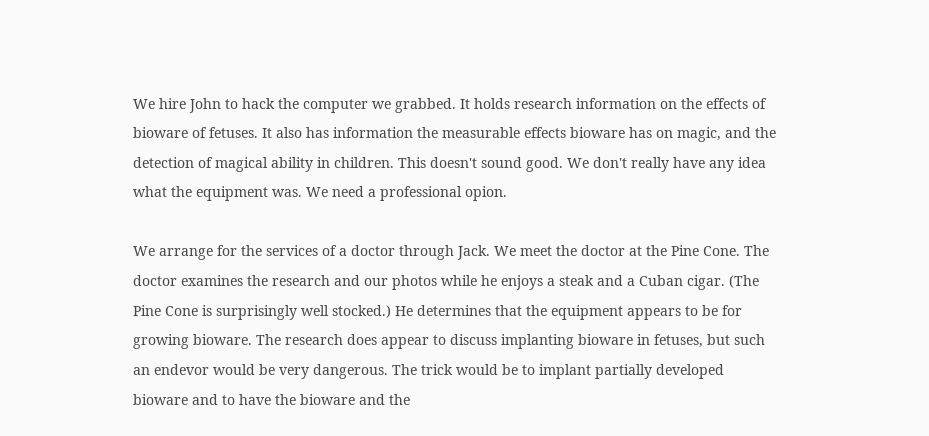We hire John to hack the computer we grabbed. It holds research information on the effects of bioware of fetuses. It also has information the measurable effects bioware has on magic, and the detection of magical ability in children. This doesn't sound good. We don't really have any idea what the equipment was. We need a professional opion.

We arrange for the services of a doctor through Jack. We meet the doctor at the Pine Cone. The doctor examines the research and our photos while he enjoys a steak and a Cuban cigar. (The Pine Cone is surprisingly well stocked.) He determines that the equipment appears to be for growing bioware. The research does appear to discuss implanting bioware in fetuses, but such an endevor would be very dangerous. The trick would be to implant partially developed bioware and to have the bioware and the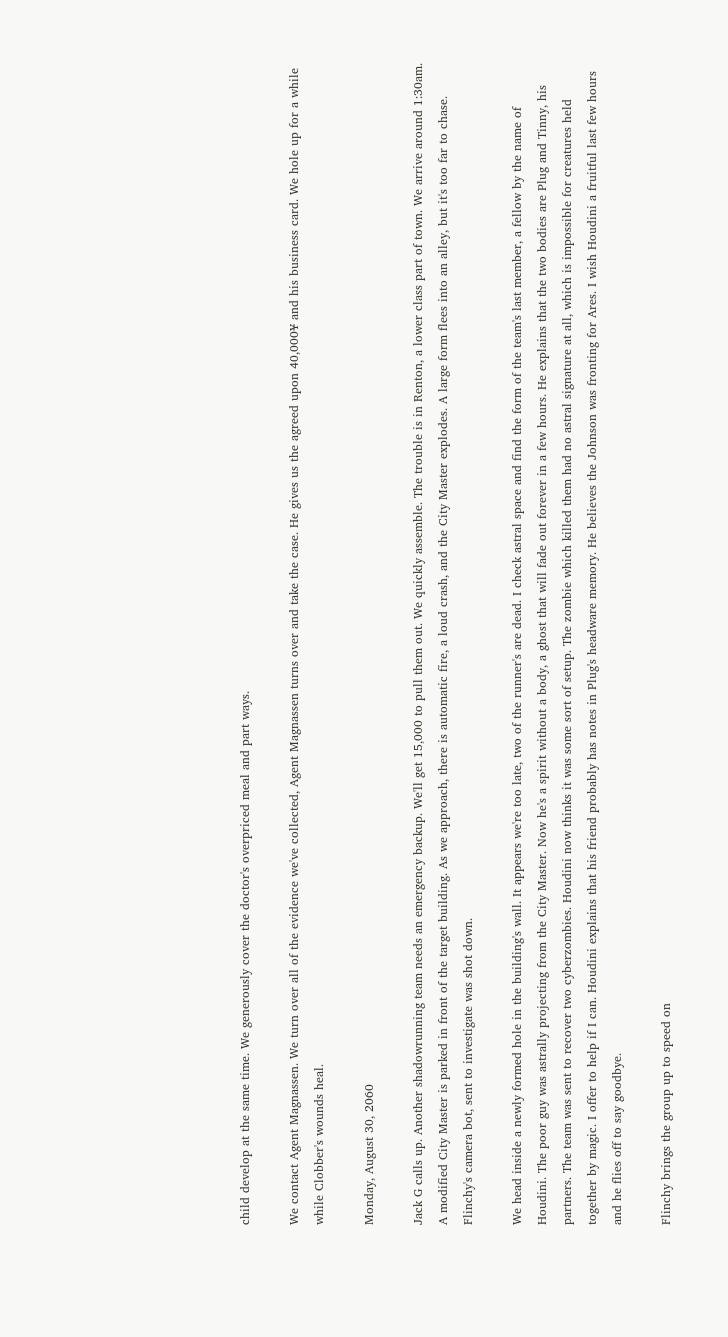child develop at the same time. We generously cover the doctor's overpriced meal and part ways.

We contact Agent Magnassen. We turn over all of the evidence we've collected, Agent Magnassen turns over and take the case. He gives us the agreed upon 40,000¥ and his business card. We hole up for a while while Clobber's wounds heal.

Monday, August 30, 2060

Jack G calls up. Another shadowrunning team needs an emergency backup. We'll get 15,000 to pull them out. We quickly assemble. The trouble is in Renton, a lower class part of town. We arrive around 1:30am. A modified City Master is parked in front of the target building. As we approach, there is automatic fire, a loud crash, and the City Master explodes. A large form flees into an alley, but it's too far to chase. Flinchy's camera bot, sent to investigate was shot down.

We head inside a newly formed hole in the building's wall. It appears we're too late, two of the runner's are dead. I check astral space and find the form of the team's last member, a fellow by the name of Houdini. The poor guy was astrally projecting from the City Master. Now he's a spirit without a body, a ghost that will fade out forever in a few hours. He explains that the two bodies are Plug and Tinny, his partners. The team was sent to recover two cyberzombies. Houdini now thinks it was some sort of setup. The zombie which killed them had no astral signature at all, which is impossible for creatures held together by magic. I offer to help if I can. Houdini explains that his friend probably has notes in Plug's headware memory. He believes the Johnson was fronting for Ares. I wish Houdini a fruitful last few hours and he flies off to say goodbye.

Flinchy brings the group up to speed on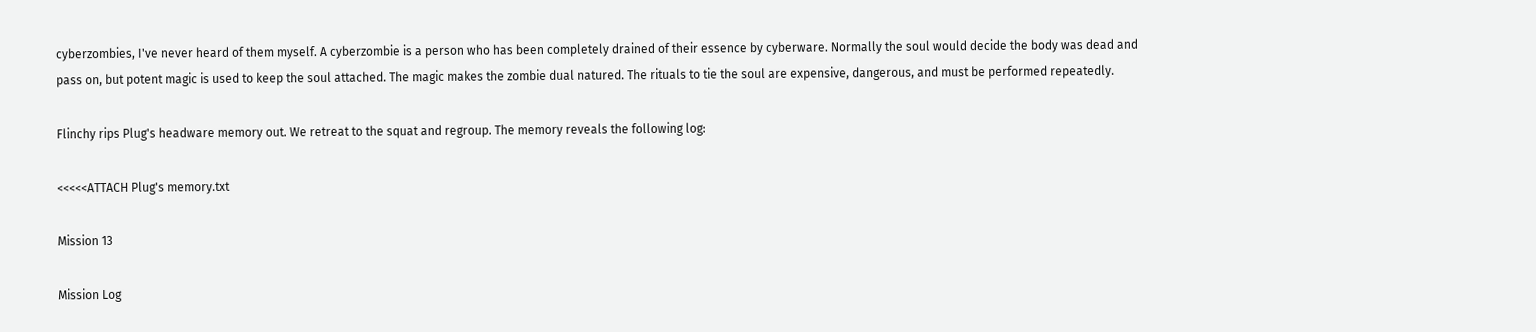cyberzombies, I've never heard of them myself. A cyberzombie is a person who has been completely drained of their essence by cyberware. Normally the soul would decide the body was dead and pass on, but potent magic is used to keep the soul attached. The magic makes the zombie dual natured. The rituals to tie the soul are expensive, dangerous, and must be performed repeatedly.

Flinchy rips Plug's headware memory out. We retreat to the squat and regroup. The memory reveals the following log:

<<<<<ATTACH Plug's memory.txt

Mission 13

Mission Log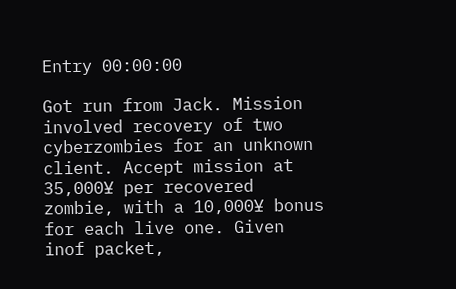Entry 00:00:00

Got run from Jack. Mission involved recovery of two cyberzombies for an unknown client. Accept mission at 35,000¥ per recovered zombie, with a 10,000¥ bonus for each live one. Given inof packet,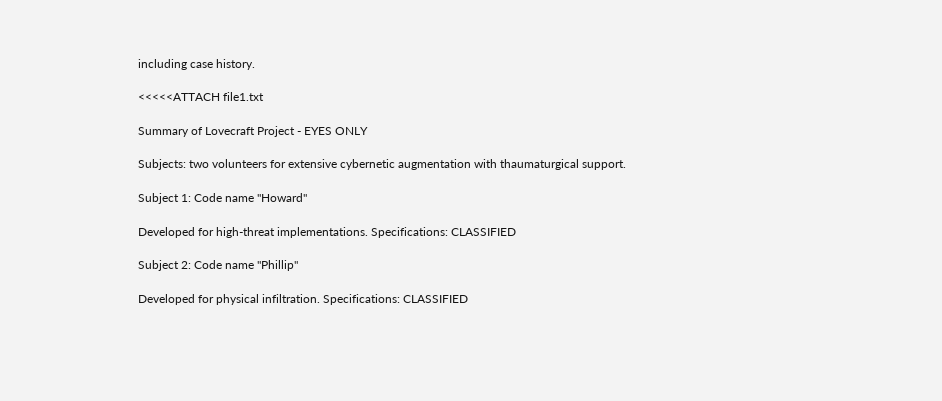including case history.

<<<<<ATTACH file1.txt

Summary of Lovecraft Project - EYES ONLY

Subjects: two volunteers for extensive cybernetic augmentation with thaumaturgical support.

Subject 1: Code name "Howard"

Developed for high-threat implementations. Specifications: CLASSIFIED

Subject 2: Code name "Phillip"

Developed for physical infiltration. Specifications: CLASSIFIED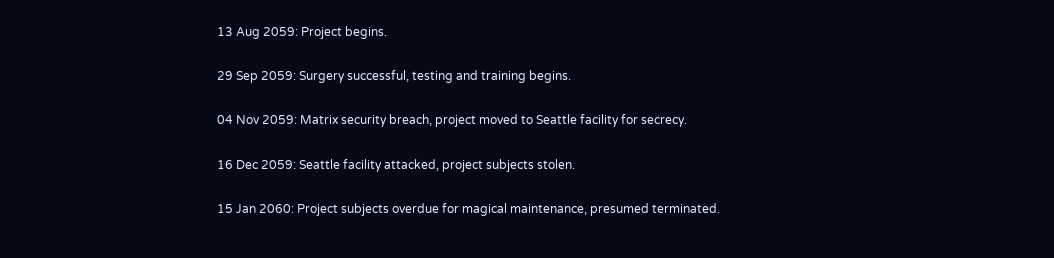13 Aug 2059: Project begins.

29 Sep 2059: Surgery successful, testing and training begins.

04 Nov 2059: Matrix security breach, project moved to Seattle facility for secrecy.

16 Dec 2059: Seattle facility attacked, project subjects stolen.

15 Jan 2060: Project subjects overdue for magical maintenance, presumed terminated.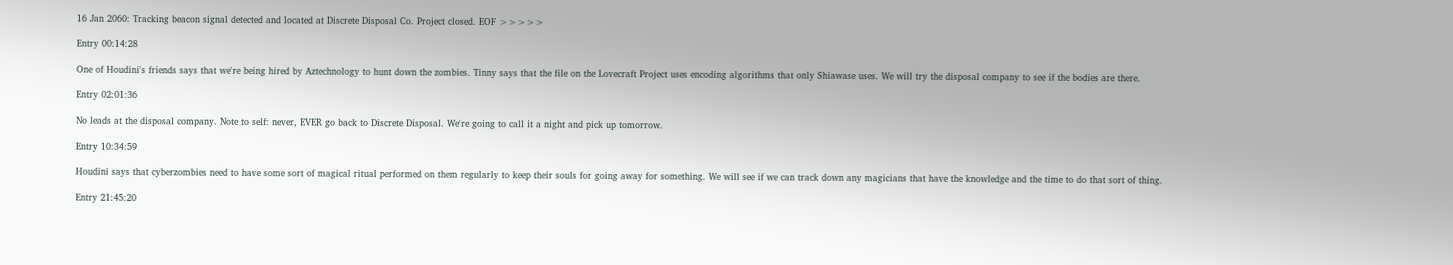16 Jan 2060: Tracking beacon signal detected and located at Discrete Disposal Co. Project closed. EOF >>>>>

Entry 00:14:28

One of Houdini's friends says that we're being hired by Aztechnology to hunt down the zombies. Tinny says that the file on the Lovecraft Project uses encoding algorithms that only Shiawase uses. We will try the disposal company to see if the bodies are there.

Entry 02:01:36

No leads at the disposal company. Note to self: never, EVER go back to Discrete Disposal. We're going to call it a night and pick up tomorrow.

Entry 10:34:59

Houdini says that cyberzombies need to have some sort of magical ritual performed on them regularly to keep their souls for going away for something. We will see if we can track down any magicians that have the knowledge and the time to do that sort of thing.

Entry 21:45:20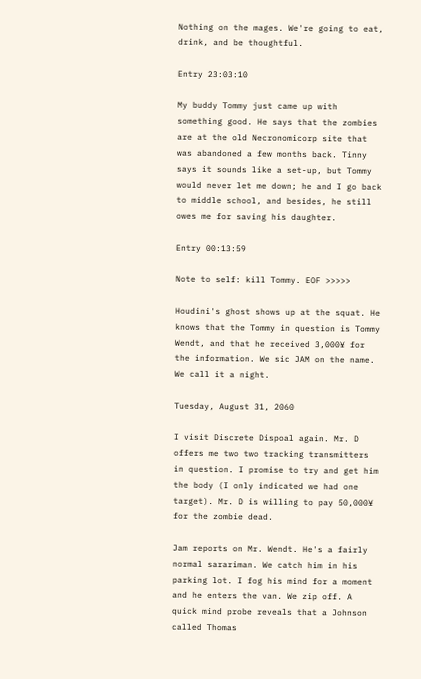Nothing on the mages. We're going to eat, drink, and be thoughtful.

Entry 23:03:10

My buddy Tommy just came up with something good. He says that the zombies are at the old Necronomicorp site that was abandoned a few months back. Tinny says it sounds like a set-up, but Tommy would never let me down; he and I go back to middle school, and besides, he still owes me for saving his daughter.

Entry 00:13:59

Note to self: kill Tommy. EOF >>>>>

Houdini's ghost shows up at the squat. He knows that the Tommy in question is Tommy Wendt, and that he received 3,000¥ for the information. We sic JAM on the name. We call it a night.

Tuesday, August 31, 2060

I visit Discrete Dispoal again. Mr. D offers me two two tracking transmitters in question. I promise to try and get him the body (I only indicated we had one target). Mr. D is willing to pay 50,000¥ for the zombie dead.

Jam reports on Mr. Wendt. He's a fairly normal sarariman. We catch him in his parking lot. I fog his mind for a moment and he enters the van. We zip off. A quick mind probe reveals that a Johnson called Thomas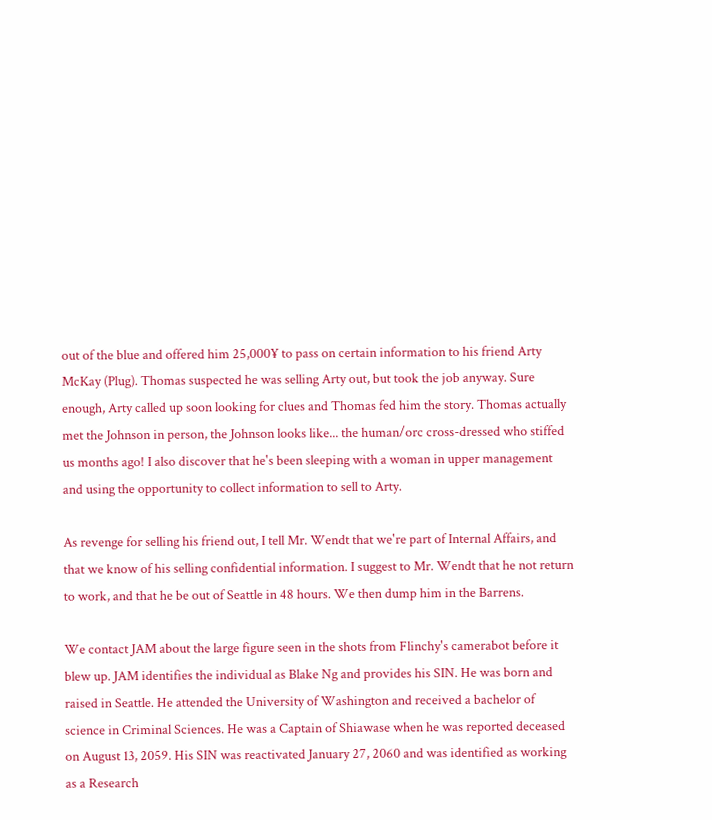out of the blue and offered him 25,000¥ to pass on certain information to his friend Arty McKay (Plug). Thomas suspected he was selling Arty out, but took the job anyway. Sure enough, Arty called up soon looking for clues and Thomas fed him the story. Thomas actually met the Johnson in person, the Johnson looks like... the human/orc cross-dressed who stiffed us months ago! I also discover that he's been sleeping with a woman in upper management and using the opportunity to collect information to sell to Arty.

As revenge for selling his friend out, I tell Mr. Wendt that we're part of Internal Affairs, and that we know of his selling confidential information. I suggest to Mr. Wendt that he not return to work, and that he be out of Seattle in 48 hours. We then dump him in the Barrens.

We contact JAM about the large figure seen in the shots from Flinchy's camerabot before it blew up. JAM identifies the individual as Blake Ng and provides his SIN. He was born and raised in Seattle. He attended the University of Washington and received a bachelor of science in Criminal Sciences. He was a Captain of Shiawase when he was reported deceased on August 13, 2059. His SIN was reactivated January 27, 2060 and was identified as working as a Research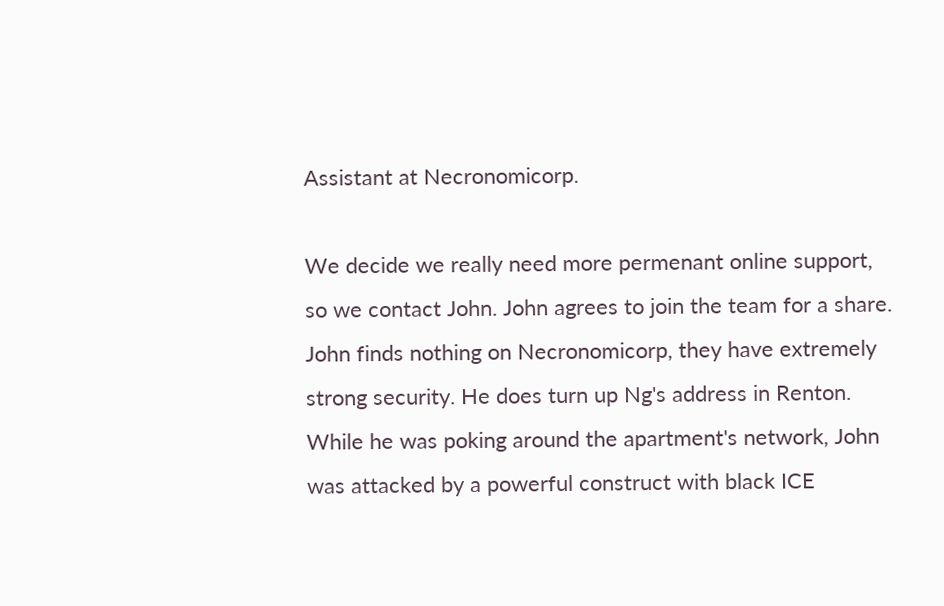Assistant at Necronomicorp.

We decide we really need more permenant online support, so we contact John. John agrees to join the team for a share. John finds nothing on Necronomicorp, they have extremely strong security. He does turn up Ng's address in Renton. While he was poking around the apartment's network, John was attacked by a powerful construct with black ICE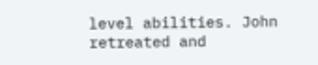level abilities. John retreated and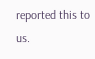reported this to us.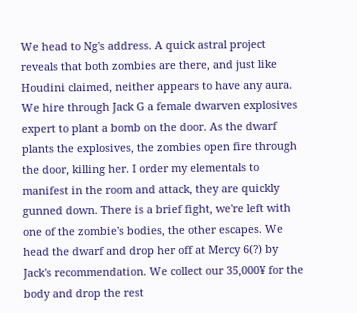We head to Ng's address. A quick astral project reveals that both zombies are there, and just like Houdini claimed, neither appears to have any aura. We hire through Jack G a female dwarven explosives expert to plant a bomb on the door. As the dwarf plants the explosives, the zombies open fire through the door, killing her. I order my elementals to manifest in the room and attack, they are quickly gunned down. There is a brief fight, we're left with one of the zombie's bodies, the other escapes. We head the dwarf and drop her off at Mercy 6(?) by Jack's recommendation. We collect our 35,000¥ for the body and drop the rest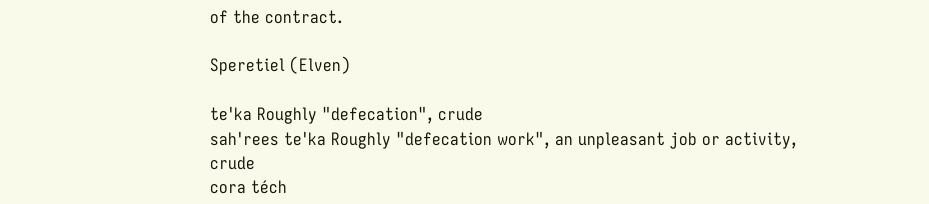of the contract.

Speretiel (Elven)

te'ka Roughly "defecation", crude
sah'rees te'ka Roughly "defecation work", an unpleasant job or activity, crude
cora téch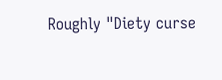Roughly "Diety curse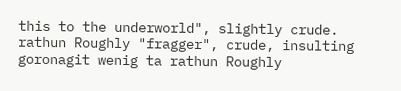this to the underworld", slightly crude.
rathun Roughly "fragger", crude, insulting
goronagit wenig ta rathun Roughly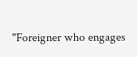"Foreigner who engages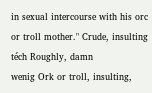in sexual intercourse with his orc or troll mother." Crude, insulting
téch Roughly, damn
wenig Ork or troll, insulting,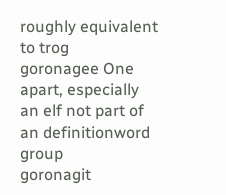roughly equivalent to trog
goronagee One apart, especially an elf not part of an definitionword group
goronagit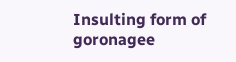Insulting form of goronagee